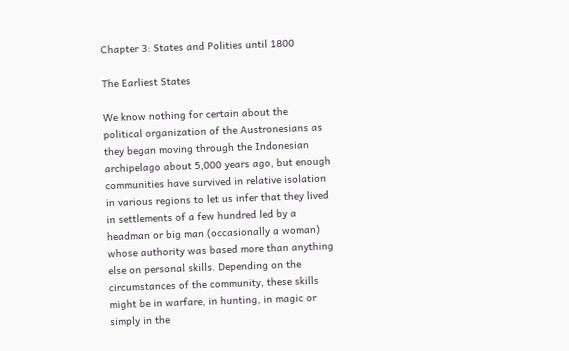Chapter 3: States and Polities until 1800

The Earliest States

We know nothing for certain about the political organization of the Austronesians as they began moving through the Indonesian archipelago about 5,000 years ago, but enough communities have survived in relative isolation in various regions to let us infer that they lived in settlements of a few hundred led by a headman or big man (occasionally a woman) whose authority was based more than anything else on personal skills. Depending on the circumstances of the community, these skills might be in warfare, in hunting, in magic or simply in the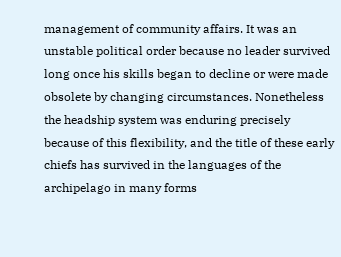management of community affairs. It was an unstable political order because no leader survived long once his skills began to decline or were made obsolete by changing circumstances. Nonetheless the headship system was enduring precisely because of this flexibility, and the title of these early chiefs has survived in the languages of the archipelago in many forms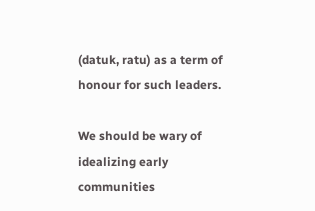(datuk, ratu) as a term of honour for such leaders.

We should be wary of idealizing early communities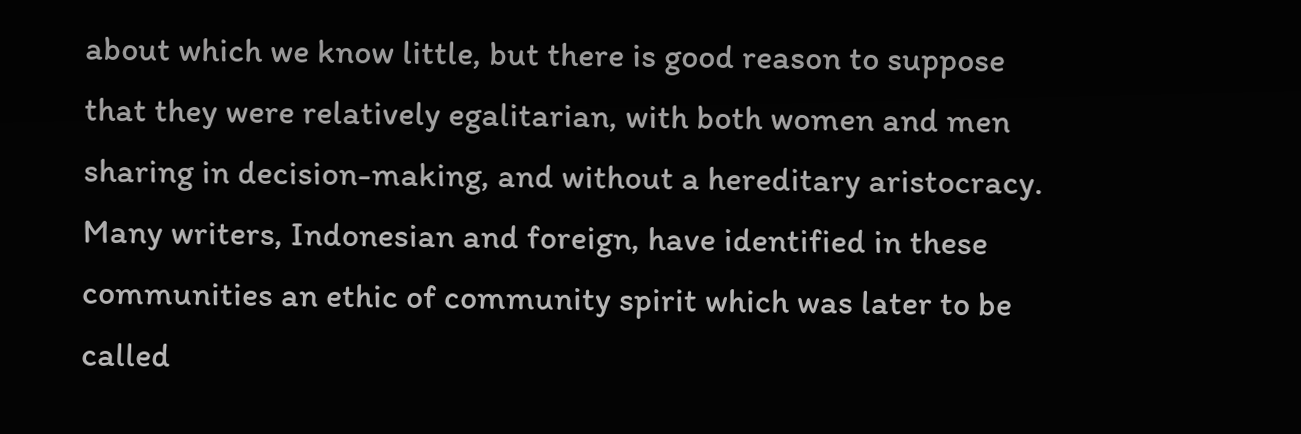about which we know little, but there is good reason to suppose that they were relatively egalitarian, with both women and men sharing in decision-making, and without a hereditary aristocracy. Many writers, Indonesian and foreign, have identified in these communities an ethic of community spirit which was later to be called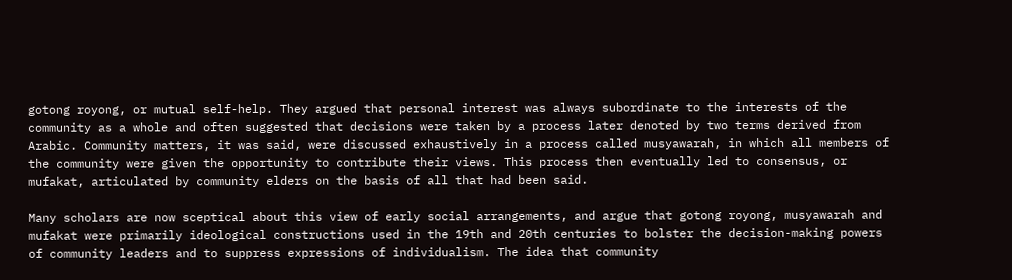gotong royong, or mutual self-help. They argued that personal interest was always subordinate to the interests of the community as a whole and often suggested that decisions were taken by a process later denoted by two terms derived from Arabic. Community matters, it was said, were discussed exhaustively in a process called musyawarah, in which all members of the community were given the opportunity to contribute their views. This process then eventually led to consensus, or mufakat, articulated by community elders on the basis of all that had been said.

Many scholars are now sceptical about this view of early social arrangements, and argue that gotong royong, musyawarah and mufakat were primarily ideological constructions used in the 19th and 20th centuries to bolster the decision-making powers of community leaders and to suppress expressions of individualism. The idea that community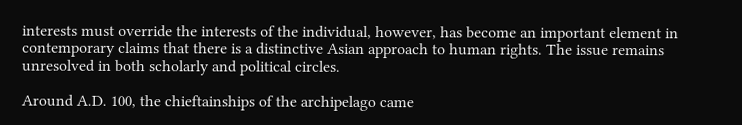interests must override the interests of the individual, however, has become an important element in contemporary claims that there is a distinctive Asian approach to human rights. The issue remains unresolved in both scholarly and political circles.

Around A.D. 100, the chieftainships of the archipelago came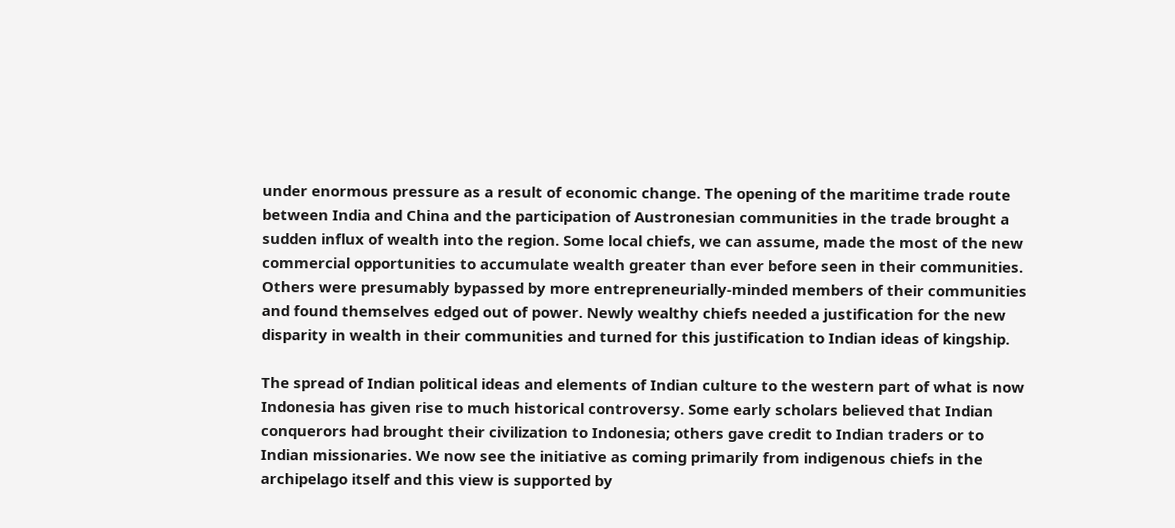under enormous pressure as a result of economic change. The opening of the maritime trade route between India and China and the participation of Austronesian communities in the trade brought a sudden influx of wealth into the region. Some local chiefs, we can assume, made the most of the new commercial opportunities to accumulate wealth greater than ever before seen in their communities. Others were presumably bypassed by more entrepreneurially-minded members of their communities and found themselves edged out of power. Newly wealthy chiefs needed a justification for the new disparity in wealth in their communities and turned for this justification to Indian ideas of kingship.

The spread of Indian political ideas and elements of Indian culture to the western part of what is now Indonesia has given rise to much historical controversy. Some early scholars believed that Indian conquerors had brought their civilization to Indonesia; others gave credit to Indian traders or to Indian missionaries. We now see the initiative as coming primarily from indigenous chiefs in the archipelago itself and this view is supported by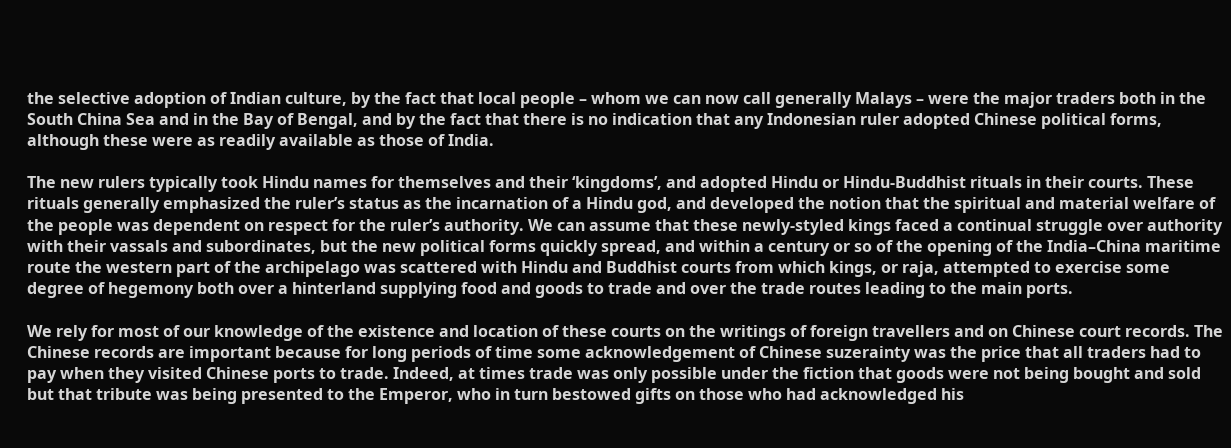the selective adoption of Indian culture, by the fact that local people – whom we can now call generally Malays – were the major traders both in the South China Sea and in the Bay of Bengal, and by the fact that there is no indication that any Indonesian ruler adopted Chinese political forms, although these were as readily available as those of India.

The new rulers typically took Hindu names for themselves and their ‘kingdoms’, and adopted Hindu or Hindu-Buddhist rituals in their courts. These rituals generally emphasized the ruler’s status as the incarnation of a Hindu god, and developed the notion that the spiritual and material welfare of the people was dependent on respect for the ruler’s authority. We can assume that these newly-styled kings faced a continual struggle over authority with their vassals and subordinates, but the new political forms quickly spread, and within a century or so of the opening of the India–China maritime route the western part of the archipelago was scattered with Hindu and Buddhist courts from which kings, or raja, attempted to exercise some degree of hegemony both over a hinterland supplying food and goods to trade and over the trade routes leading to the main ports.

We rely for most of our knowledge of the existence and location of these courts on the writings of foreign travellers and on Chinese court records. The Chinese records are important because for long periods of time some acknowledgement of Chinese suzerainty was the price that all traders had to pay when they visited Chinese ports to trade. Indeed, at times trade was only possible under the fiction that goods were not being bought and sold but that tribute was being presented to the Emperor, who in turn bestowed gifts on those who had acknowledged his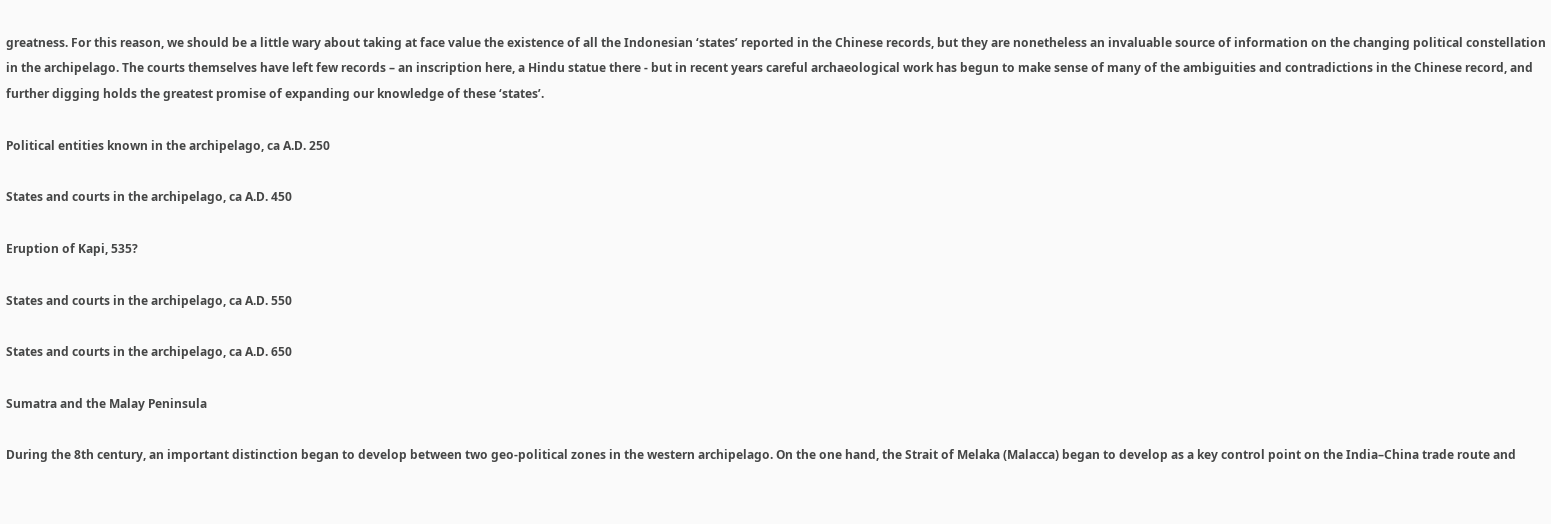greatness. For this reason, we should be a little wary about taking at face value the existence of all the Indonesian ‘states’ reported in the Chinese records, but they are nonetheless an invaluable source of information on the changing political constellation in the archipelago. The courts themselves have left few records – an inscription here, a Hindu statue there - but in recent years careful archaeological work has begun to make sense of many of the ambiguities and contradictions in the Chinese record, and further digging holds the greatest promise of expanding our knowledge of these ‘states’.

Political entities known in the archipelago, ca A.D. 250

States and courts in the archipelago, ca A.D. 450

Eruption of Kapi, 535?

States and courts in the archipelago, ca A.D. 550

States and courts in the archipelago, ca A.D. 650

Sumatra and the Malay Peninsula

During the 8th century, an important distinction began to develop between two geo-political zones in the western archipelago. On the one hand, the Strait of Melaka (Malacca) began to develop as a key control point on the India–China trade route and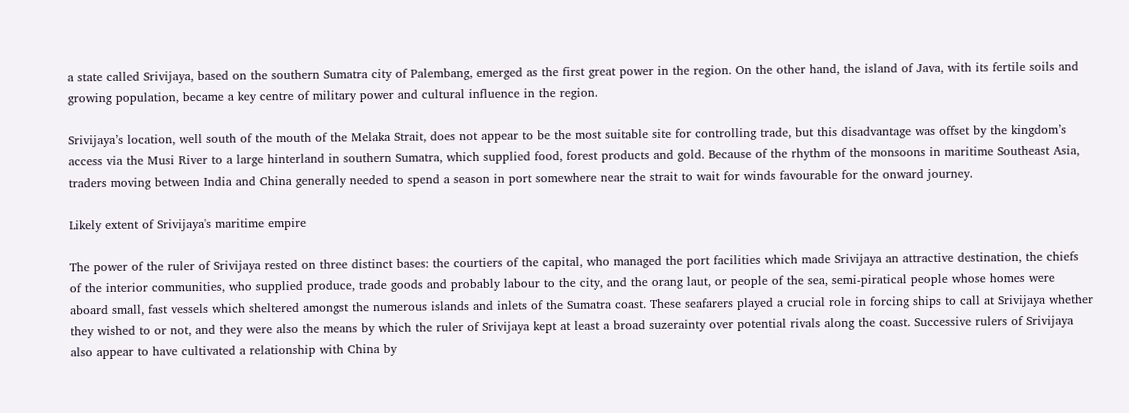a state called Srivijaya, based on the southern Sumatra city of Palembang, emerged as the first great power in the region. On the other hand, the island of Java, with its fertile soils and growing population, became a key centre of military power and cultural influence in the region.

Srivijaya’s location, well south of the mouth of the Melaka Strait, does not appear to be the most suitable site for controlling trade, but this disadvantage was offset by the kingdom’s access via the Musi River to a large hinterland in southern Sumatra, which supplied food, forest products and gold. Because of the rhythm of the monsoons in maritime Southeast Asia, traders moving between India and China generally needed to spend a season in port somewhere near the strait to wait for winds favourable for the onward journey.

Likely extent of Srivijaya's maritime empire

The power of the ruler of Srivijaya rested on three distinct bases: the courtiers of the capital, who managed the port facilities which made Srivijaya an attractive destination, the chiefs of the interior communities, who supplied produce, trade goods and probably labour to the city, and the orang laut, or people of the sea, semi-piratical people whose homes were aboard small, fast vessels which sheltered amongst the numerous islands and inlets of the Sumatra coast. These seafarers played a crucial role in forcing ships to call at Srivijaya whether they wished to or not, and they were also the means by which the ruler of Srivijaya kept at least a broad suzerainty over potential rivals along the coast. Successive rulers of Srivijaya also appear to have cultivated a relationship with China by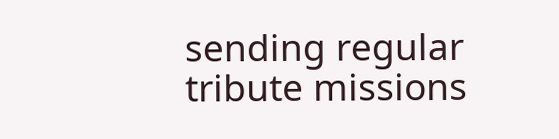sending regular tribute missions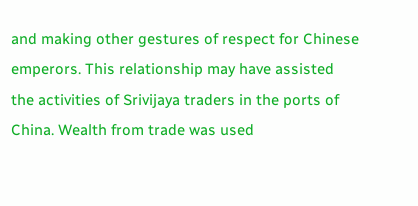and making other gestures of respect for Chinese emperors. This relationship may have assisted the activities of Srivijaya traders in the ports of China. Wealth from trade was used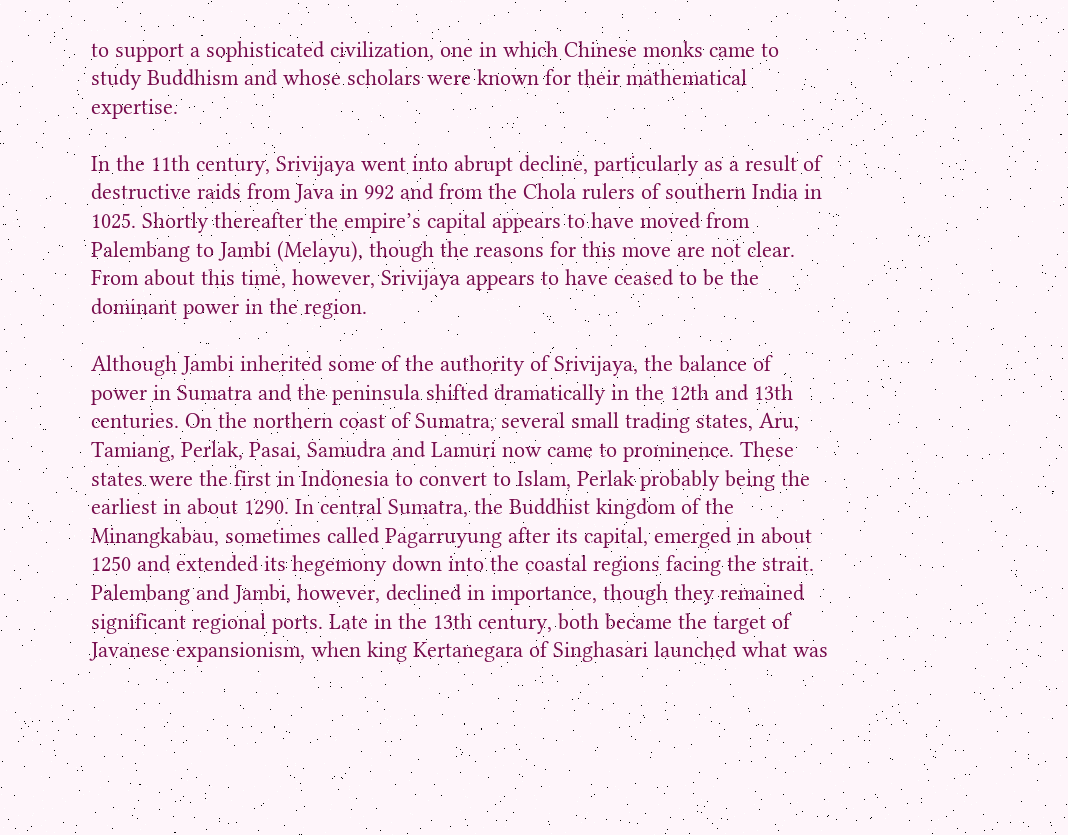to support a sophisticated civilization, one in which Chinese monks came to study Buddhism and whose scholars were known for their mathematical expertise.

In the 11th century, Srivijaya went into abrupt decline, particularly as a result of destructive raids from Java in 992 and from the Chola rulers of southern India in 1025. Shortly thereafter the empire’s capital appears to have moved from Palembang to Jambi (Melayu), though the reasons for this move are not clear. From about this time, however, Srivijaya appears to have ceased to be the dominant power in the region.

Although Jambi inherited some of the authority of Srivijaya, the balance of power in Sumatra and the peninsula shifted dramatically in the 12th and 13th centuries. On the northern coast of Sumatra, several small trading states, Aru, Tamiang, Perlak, Pasai, Samudra and Lamuri now came to prominence. These states were the first in Indonesia to convert to Islam, Perlak probably being the earliest in about 1290. In central Sumatra, the Buddhist kingdom of the Minangkabau, sometimes called Pagarruyung after its capital, emerged in about 1250 and extended its hegemony down into the coastal regions facing the strait. Palembang and Jambi, however, declined in importance, though they remained significant regional ports. Late in the 13th century, both became the target of Javanese expansionism, when king Kertanegara of Singhasari launched what was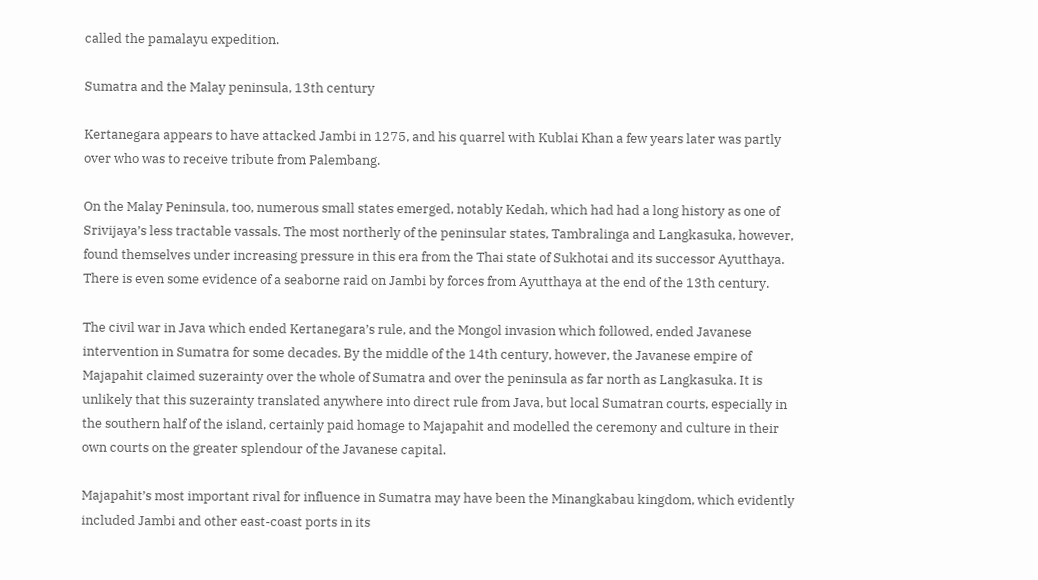called the pamalayu expedition.

Sumatra and the Malay peninsula, 13th century

Kertanegara appears to have attacked Jambi in 1275, and his quarrel with Kublai Khan a few years later was partly over who was to receive tribute from Palembang.

On the Malay Peninsula, too, numerous small states emerged, notably Kedah, which had had a long history as one of Srivijaya’s less tractable vassals. The most northerly of the peninsular states, Tambralinga and Langkasuka, however, found themselves under increasing pressure in this era from the Thai state of Sukhotai and its successor Ayutthaya. There is even some evidence of a seaborne raid on Jambi by forces from Ayutthaya at the end of the 13th century.

The civil war in Java which ended Kertanegara’s rule, and the Mongol invasion which followed, ended Javanese intervention in Sumatra for some decades. By the middle of the 14th century, however, the Javanese empire of Majapahit claimed suzerainty over the whole of Sumatra and over the peninsula as far north as Langkasuka. It is unlikely that this suzerainty translated anywhere into direct rule from Java, but local Sumatran courts, especially in the southern half of the island, certainly paid homage to Majapahit and modelled the ceremony and culture in their own courts on the greater splendour of the Javanese capital.

Majapahit’s most important rival for influence in Sumatra may have been the Minangkabau kingdom, which evidently included Jambi and other east-coast ports in its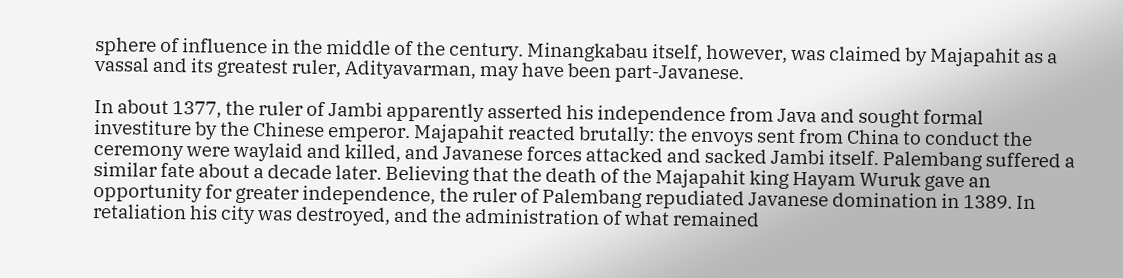sphere of influence in the middle of the century. Minangkabau itself, however, was claimed by Majapahit as a vassal and its greatest ruler, Adityavarman, may have been part-Javanese.

In about 1377, the ruler of Jambi apparently asserted his independence from Java and sought formal investiture by the Chinese emperor. Majapahit reacted brutally: the envoys sent from China to conduct the ceremony were waylaid and killed, and Javanese forces attacked and sacked Jambi itself. Palembang suffered a similar fate about a decade later. Believing that the death of the Majapahit king Hayam Wuruk gave an opportunity for greater independence, the ruler of Palembang repudiated Javanese domination in 1389. In retaliation his city was destroyed, and the administration of what remained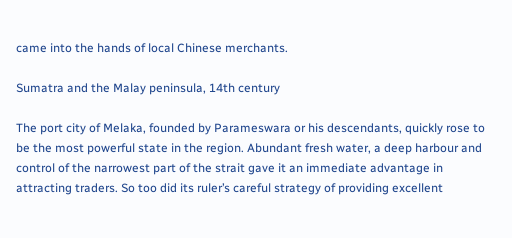came into the hands of local Chinese merchants.

Sumatra and the Malay peninsula, 14th century

The port city of Melaka, founded by Parameswara or his descendants, quickly rose to be the most powerful state in the region. Abundant fresh water, a deep harbour and control of the narrowest part of the strait gave it an immediate advantage in attracting traders. So too did its ruler’s careful strategy of providing excellent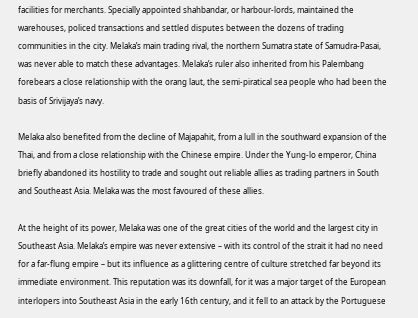facilities for merchants. Specially appointed shahbandar, or harbour-lords, maintained the warehouses, policed transactions and settled disputes between the dozens of trading communities in the city. Melaka’s main trading rival, the northern Sumatra state of Samudra-Pasai, was never able to match these advantages. Melaka’s ruler also inherited from his Palembang forebears a close relationship with the orang laut, the semi-piratical sea people who had been the basis of Srivijaya’s navy.

Melaka also benefited from the decline of Majapahit, from a lull in the southward expansion of the Thai, and from a close relationship with the Chinese empire. Under the Yung-lo emperor, China briefly abandoned its hostility to trade and sought out reliable allies as trading partners in South and Southeast Asia. Melaka was the most favoured of these allies.

At the height of its power, Melaka was one of the great cities of the world and the largest city in Southeast Asia. Melaka’s empire was never extensive – with its control of the strait it had no need for a far-flung empire – but its influence as a glittering centre of culture stretched far beyond its immediate environment. This reputation was its downfall, for it was a major target of the European interlopers into Southeast Asia in the early 16th century, and it fell to an attack by the Portuguese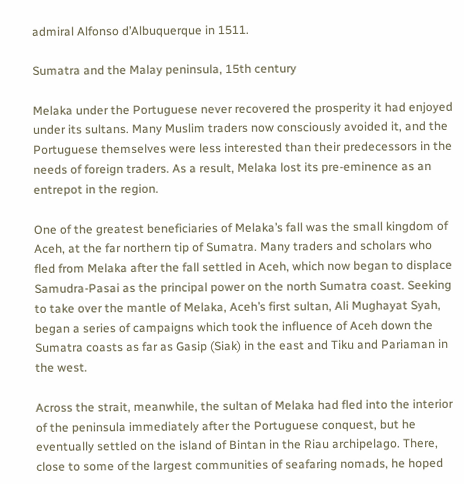admiral Alfonso d’Albuquerque in 1511.

Sumatra and the Malay peninsula, 15th century

Melaka under the Portuguese never recovered the prosperity it had enjoyed under its sultans. Many Muslim traders now consciously avoided it, and the Portuguese themselves were less interested than their predecessors in the needs of foreign traders. As a result, Melaka lost its pre-eminence as an entrepot in the region.

One of the greatest beneficiaries of Melaka’s fall was the small kingdom of Aceh, at the far northern tip of Sumatra. Many traders and scholars who fled from Melaka after the fall settled in Aceh, which now began to displace Samudra-Pasai as the principal power on the north Sumatra coast. Seeking to take over the mantle of Melaka, Aceh’s first sultan, Ali Mughayat Syah, began a series of campaigns which took the influence of Aceh down the Sumatra coasts as far as Gasip (Siak) in the east and Tiku and Pariaman in the west.

Across the strait, meanwhile, the sultan of Melaka had fled into the interior of the peninsula immediately after the Portuguese conquest, but he eventually settled on the island of Bintan in the Riau archipelago. There, close to some of the largest communities of seafaring nomads, he hoped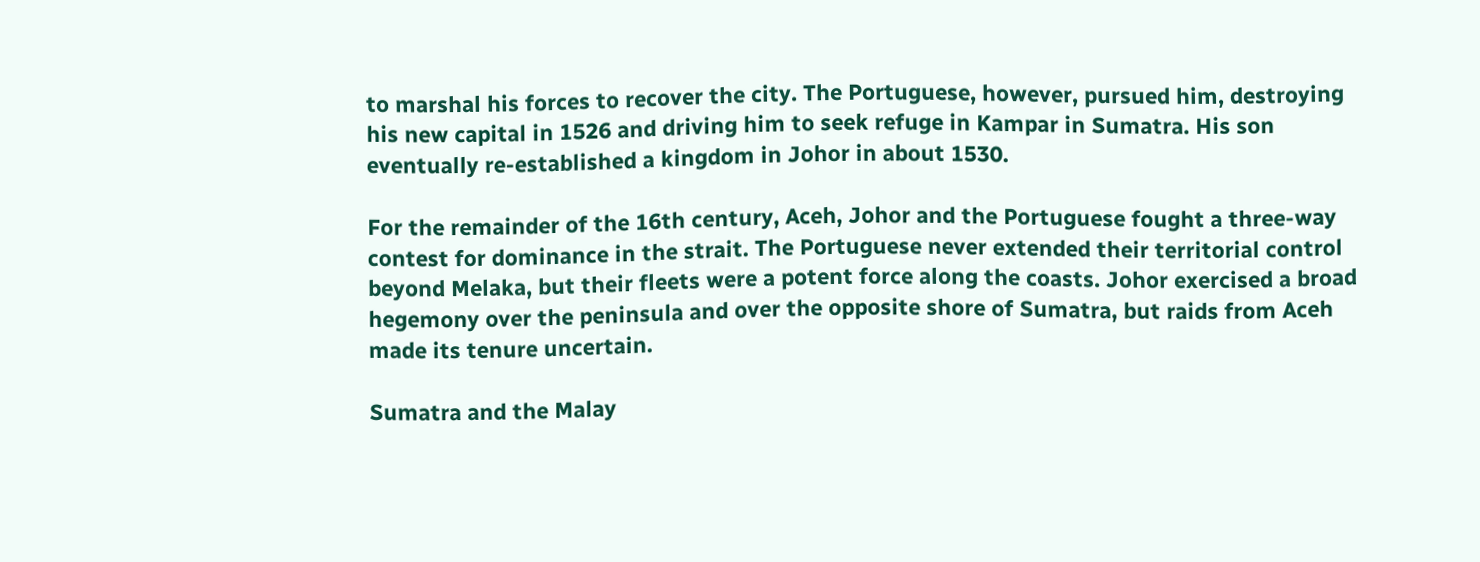to marshal his forces to recover the city. The Portuguese, however, pursued him, destroying his new capital in 1526 and driving him to seek refuge in Kampar in Sumatra. His son eventually re-established a kingdom in Johor in about 1530.

For the remainder of the 16th century, Aceh, Johor and the Portuguese fought a three-way contest for dominance in the strait. The Portuguese never extended their territorial control beyond Melaka, but their fleets were a potent force along the coasts. Johor exercised a broad hegemony over the peninsula and over the opposite shore of Sumatra, but raids from Aceh made its tenure uncertain.

Sumatra and the Malay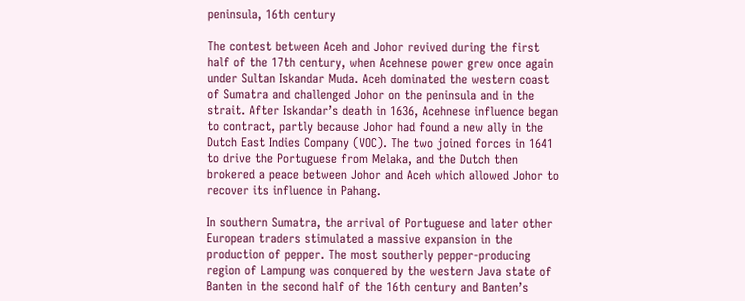peninsula, 16th century

The contest between Aceh and Johor revived during the first half of the 17th century, when Acehnese power grew once again under Sultan Iskandar Muda. Aceh dominated the western coast of Sumatra and challenged Johor on the peninsula and in the strait. After Iskandar’s death in 1636, Acehnese influence began to contract, partly because Johor had found a new ally in the Dutch East Indies Company (VOC). The two joined forces in 1641 to drive the Portuguese from Melaka, and the Dutch then brokered a peace between Johor and Aceh which allowed Johor to recover its influence in Pahang.

In southern Sumatra, the arrival of Portuguese and later other European traders stimulated a massive expansion in the production of pepper. The most southerly pepper-producing region of Lampung was conquered by the western Java state of Banten in the second half of the 16th century and Banten’s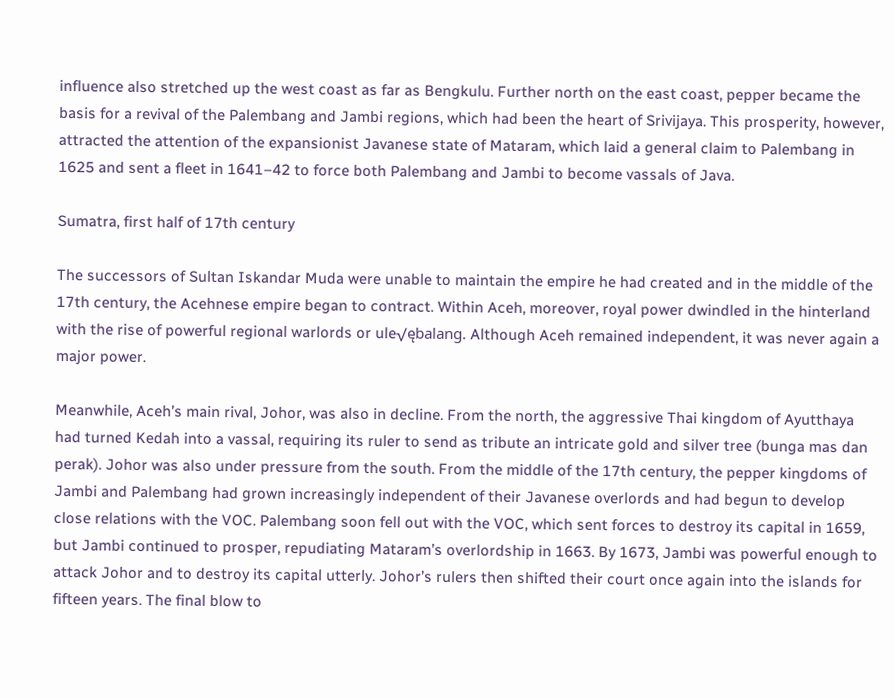influence also stretched up the west coast as far as Bengkulu. Further north on the east coast, pepper became the basis for a revival of the Palembang and Jambi regions, which had been the heart of Srivijaya. This prosperity, however, attracted the attention of the expansionist Javanese state of Mataram, which laid a general claim to Palembang in 1625 and sent a fleet in 1641–42 to force both Palembang and Jambi to become vassals of Java.

Sumatra, first half of 17th century

The successors of Sultan Iskandar Muda were unable to maintain the empire he had created and in the middle of the 17th century, the Acehnese empire began to contract. Within Aceh, moreover, royal power dwindled in the hinterland with the rise of powerful regional warlords or ule√ębalang. Although Aceh remained independent, it was never again a major power.

Meanwhile, Aceh’s main rival, Johor, was also in decline. From the north, the aggressive Thai kingdom of Ayutthaya had turned Kedah into a vassal, requiring its ruler to send as tribute an intricate gold and silver tree (bunga mas dan perak). Johor was also under pressure from the south. From the middle of the 17th century, the pepper kingdoms of Jambi and Palembang had grown increasingly independent of their Javanese overlords and had begun to develop close relations with the VOC. Palembang soon fell out with the VOC, which sent forces to destroy its capital in 1659, but Jambi continued to prosper, repudiating Mataram’s overlordship in 1663. By 1673, Jambi was powerful enough to attack Johor and to destroy its capital utterly. Johor’s rulers then shifted their court once again into the islands for fifteen years. The final blow to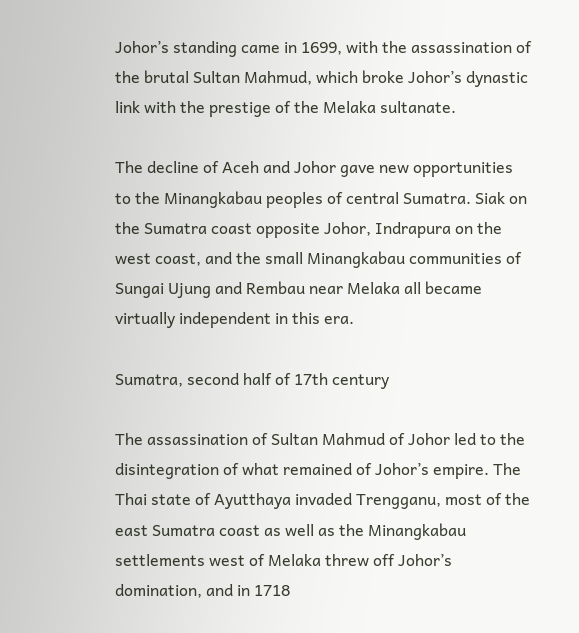Johor’s standing came in 1699, with the assassination of the brutal Sultan Mahmud, which broke Johor’s dynastic link with the prestige of the Melaka sultanate.

The decline of Aceh and Johor gave new opportunities to the Minangkabau peoples of central Sumatra. Siak on the Sumatra coast opposite Johor, Indrapura on the west coast, and the small Minangkabau communities of Sungai Ujung and Rembau near Melaka all became virtually independent in this era.

Sumatra, second half of 17th century

The assassination of Sultan Mahmud of Johor led to the disintegration of what remained of Johor’s empire. The Thai state of Ayutthaya invaded Trengganu, most of the east Sumatra coast as well as the Minangkabau settlements west of Melaka threw off Johor’s domination, and in 1718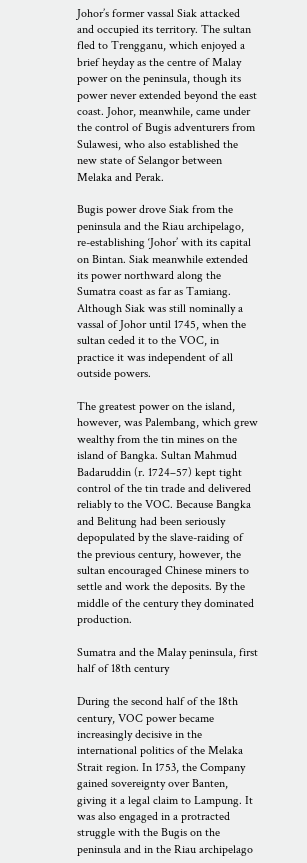Johor’s former vassal Siak attacked and occupied its territory. The sultan fled to Trengganu, which enjoyed a brief heyday as the centre of Malay power on the peninsula, though its power never extended beyond the east coast. Johor, meanwhile, came under the control of Bugis adventurers from Sulawesi, who also established the new state of Selangor between Melaka and Perak.

Bugis power drove Siak from the peninsula and the Riau archipelago, re-establishing ‘Johor’ with its capital on Bintan. Siak meanwhile extended its power northward along the Sumatra coast as far as Tamiang. Although Siak was still nominally a vassal of Johor until 1745, when the sultan ceded it to the VOC, in practice it was independent of all outside powers.

The greatest power on the island, however, was Palembang, which grew wealthy from the tin mines on the island of Bangka. Sultan Mahmud Badaruddin (r. 1724–57) kept tight control of the tin trade and delivered reliably to the VOC. Because Bangka and Belitung had been seriously depopulated by the slave-raiding of the previous century, however, the sultan encouraged Chinese miners to settle and work the deposits. By the middle of the century they dominated production.

Sumatra and the Malay peninsula, first half of 18th century

During the second half of the 18th century, VOC power became increasingly decisive in the international politics of the Melaka Strait region. In 1753, the Company gained sovereignty over Banten, giving it a legal claim to Lampung. It was also engaged in a protracted struggle with the Bugis on the peninsula and in the Riau archipelago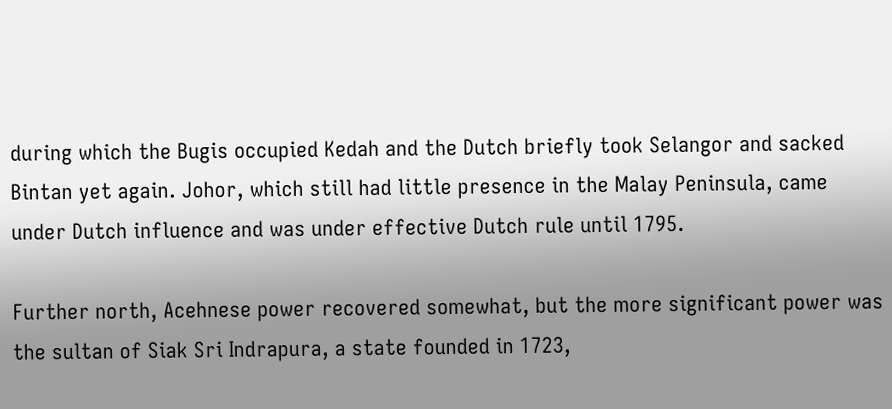during which the Bugis occupied Kedah and the Dutch briefly took Selangor and sacked Bintan yet again. Johor, which still had little presence in the Malay Peninsula, came under Dutch influence and was under effective Dutch rule until 1795.

Further north, Acehnese power recovered somewhat, but the more significant power was the sultan of Siak Sri Indrapura, a state founded in 1723,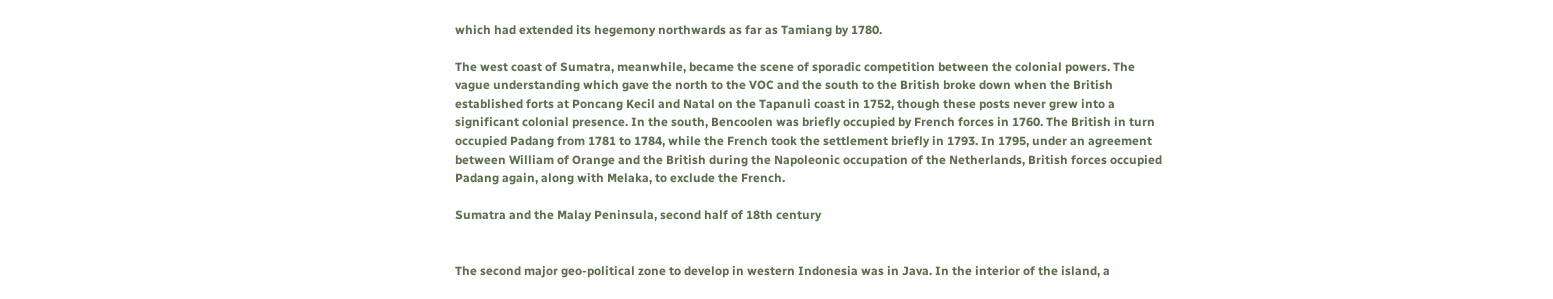which had extended its hegemony northwards as far as Tamiang by 1780.

The west coast of Sumatra, meanwhile, became the scene of sporadic competition between the colonial powers. The vague understanding which gave the north to the VOC and the south to the British broke down when the British established forts at Poncang Kecil and Natal on the Tapanuli coast in 1752, though these posts never grew into a significant colonial presence. In the south, Bencoolen was briefly occupied by French forces in 1760. The British in turn occupied Padang from 1781 to 1784, while the French took the settlement briefly in 1793. In 1795, under an agreement between William of Orange and the British during the Napoleonic occupation of the Netherlands, British forces occupied Padang again, along with Melaka, to exclude the French.

Sumatra and the Malay Peninsula, second half of 18th century


The second major geo-political zone to develop in western Indonesia was in Java. In the interior of the island, a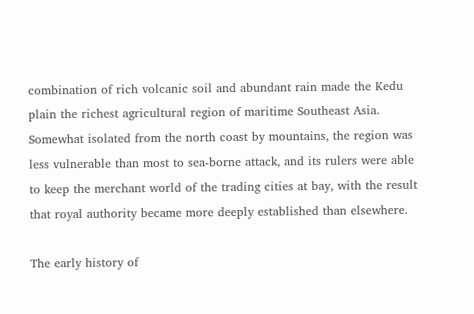combination of rich volcanic soil and abundant rain made the Kedu plain the richest agricultural region of maritime Southeast Asia. Somewhat isolated from the north coast by mountains, the region was less vulnerable than most to sea-borne attack, and its rulers were able to keep the merchant world of the trading cities at bay, with the result that royal authority became more deeply established than elsewhere.

The early history of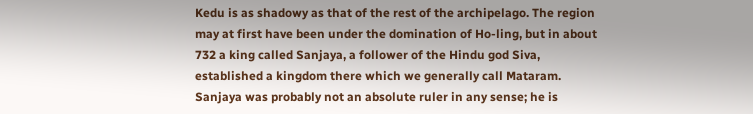Kedu is as shadowy as that of the rest of the archipelago. The region may at first have been under the domination of Ho-ling, but in about 732 a king called Sanjaya, a follower of the Hindu god Siva, established a kingdom there which we generally call Mataram. Sanjaya was probably not an absolute ruler in any sense; he is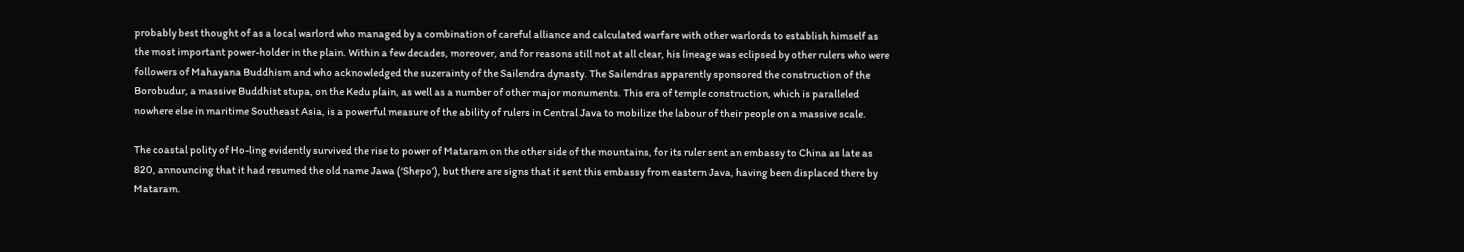probably best thought of as a local warlord who managed by a combination of careful alliance and calculated warfare with other warlords to establish himself as the most important power-holder in the plain. Within a few decades, moreover, and for reasons still not at all clear, his lineage was eclipsed by other rulers who were followers of Mahayana Buddhism and who acknowledged the suzerainty of the Sailendra dynasty. The Sailendras apparently sponsored the construction of the Borobudur, a massive Buddhist stupa, on the Kedu plain, as well as a number of other major monuments. This era of temple construction, which is paralleled nowhere else in maritime Southeast Asia, is a powerful measure of the ability of rulers in Central Java to mobilize the labour of their people on a massive scale.

The coastal polity of Ho-ling evidently survived the rise to power of Mataram on the other side of the mountains, for its ruler sent an embassy to China as late as 820, announcing that it had resumed the old name Jawa (‘Shepo’), but there are signs that it sent this embassy from eastern Java, having been displaced there by Mataram.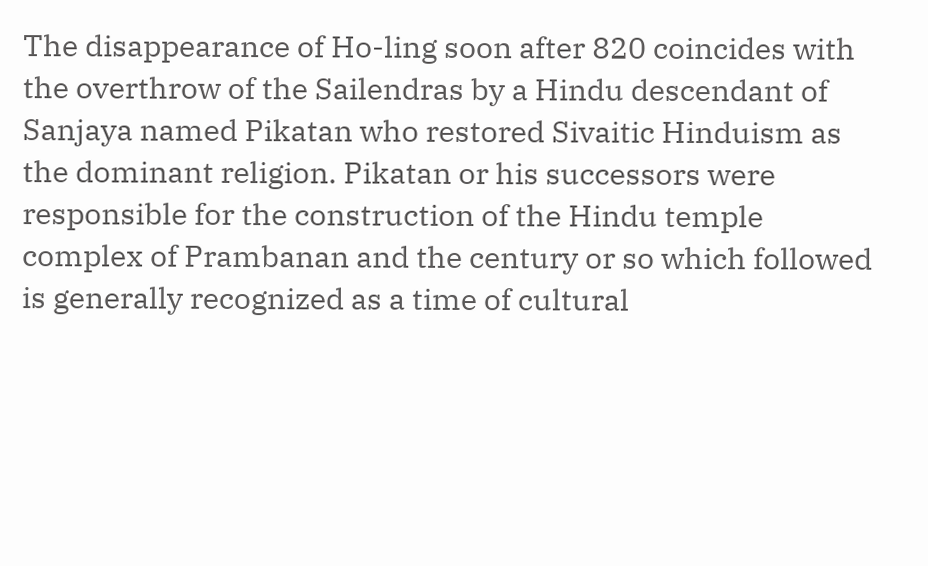The disappearance of Ho-ling soon after 820 coincides with the overthrow of the Sailendras by a Hindu descendant of Sanjaya named Pikatan who restored Sivaitic Hinduism as the dominant religion. Pikatan or his successors were responsible for the construction of the Hindu temple complex of Prambanan and the century or so which followed is generally recognized as a time of cultural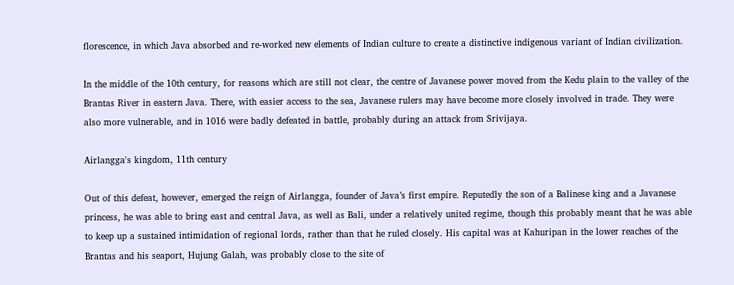florescence, in which Java absorbed and re-worked new elements of Indian culture to create a distinctive indigenous variant of Indian civilization.

In the middle of the 10th century, for reasons which are still not clear, the centre of Javanese power moved from the Kedu plain to the valley of the Brantas River in eastern Java. There, with easier access to the sea, Javanese rulers may have become more closely involved in trade. They were also more vulnerable, and in 1016 were badly defeated in battle, probably during an attack from Srivijaya.

Airlangga's kingdom, 11th century

Out of this defeat, however, emerged the reign of Airlangga, founder of Java’s first empire. Reputedly the son of a Balinese king and a Javanese princess, he was able to bring east and central Java, as well as Bali, under a relatively united regime, though this probably meant that he was able to keep up a sustained intimidation of regional lords, rather than that he ruled closely. His capital was at Kahuripan in the lower reaches of the Brantas and his seaport, Hujung Galah, was probably close to the site of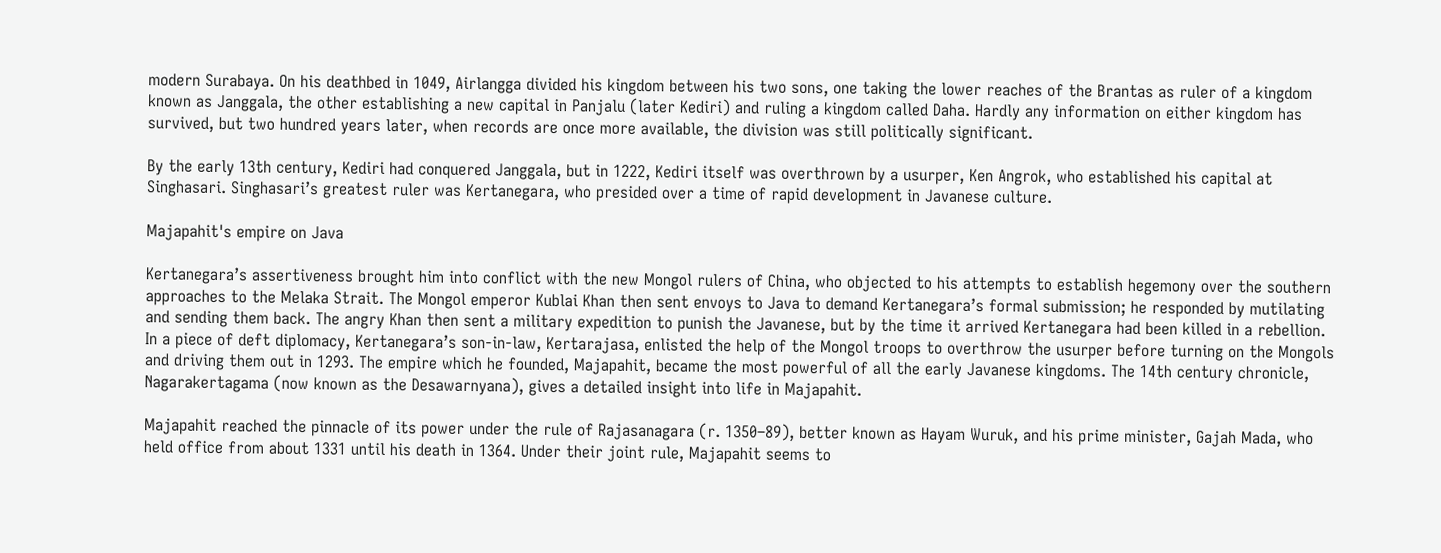modern Surabaya. On his deathbed in 1049, Airlangga divided his kingdom between his two sons, one taking the lower reaches of the Brantas as ruler of a kingdom known as Janggala, the other establishing a new capital in Panjalu (later Kediri) and ruling a kingdom called Daha. Hardly any information on either kingdom has survived, but two hundred years later, when records are once more available, the division was still politically significant.

By the early 13th century, Kediri had conquered Janggala, but in 1222, Kediri itself was overthrown by a usurper, Ken Angrok, who established his capital at Singhasari. Singhasari’s greatest ruler was Kertanegara, who presided over a time of rapid development in Javanese culture.

Majapahit's empire on Java

Kertanegara’s assertiveness brought him into conflict with the new Mongol rulers of China, who objected to his attempts to establish hegemony over the southern approaches to the Melaka Strait. The Mongol emperor Kublai Khan then sent envoys to Java to demand Kertanegara’s formal submission; he responded by mutilating and sending them back. The angry Khan then sent a military expedition to punish the Javanese, but by the time it arrived Kertanegara had been killed in a rebellion. In a piece of deft diplomacy, Kertanegara’s son-in-law, Kertarajasa, enlisted the help of the Mongol troops to overthrow the usurper before turning on the Mongols and driving them out in 1293. The empire which he founded, Majapahit, became the most powerful of all the early Javanese kingdoms. The 14th century chronicle, Nagarakertagama (now known as the Desawarnyana), gives a detailed insight into life in Majapahit.

Majapahit reached the pinnacle of its power under the rule of Rajasanagara (r. 1350–89), better known as Hayam Wuruk, and his prime minister, Gajah Mada, who held office from about 1331 until his death in 1364. Under their joint rule, Majapahit seems to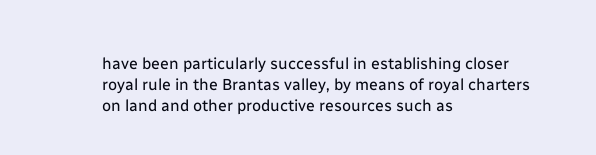have been particularly successful in establishing closer royal rule in the Brantas valley, by means of royal charters on land and other productive resources such as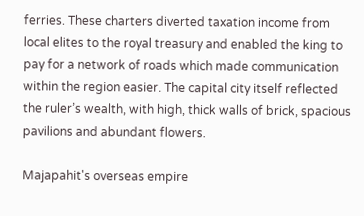ferries. These charters diverted taxation income from local elites to the royal treasury and enabled the king to pay for a network of roads which made communication within the region easier. The capital city itself reflected the ruler’s wealth, with high, thick walls of brick, spacious pavilions and abundant flowers.

Majapahit's overseas empire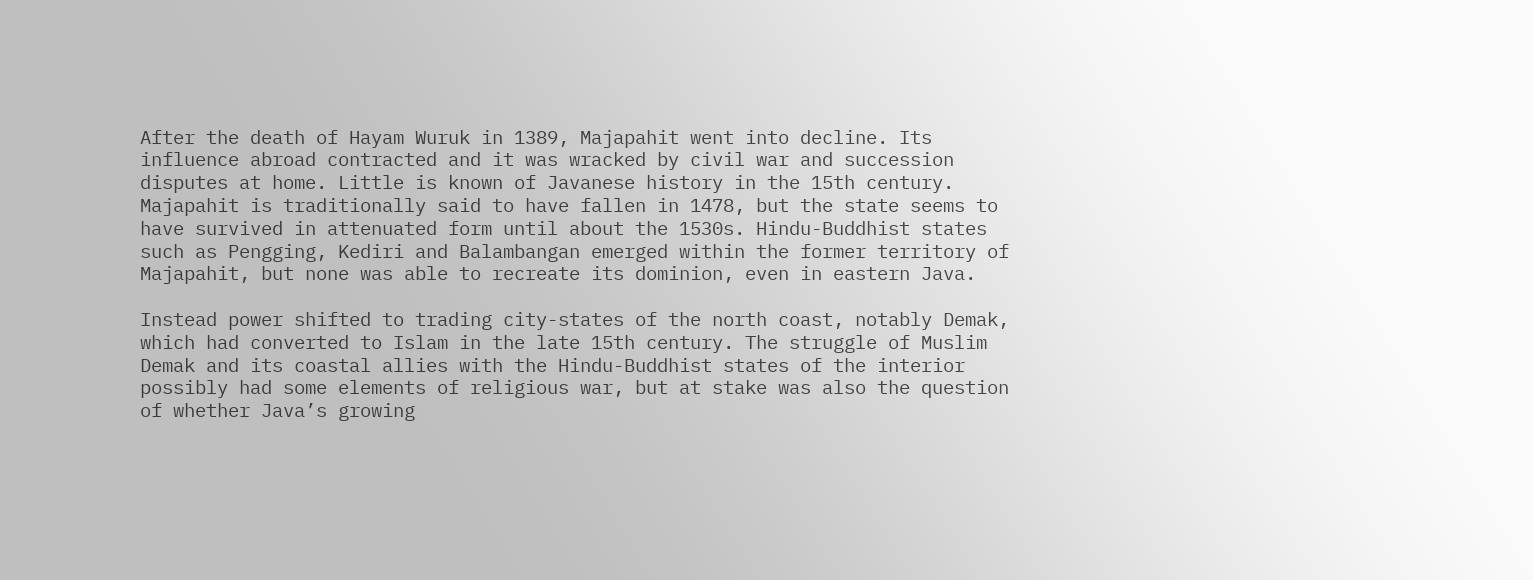After the death of Hayam Wuruk in 1389, Majapahit went into decline. Its influence abroad contracted and it was wracked by civil war and succession disputes at home. Little is known of Javanese history in the 15th century. Majapahit is traditionally said to have fallen in 1478, but the state seems to have survived in attenuated form until about the 1530s. Hindu-Buddhist states such as Pengging, Kediri and Balambangan emerged within the former territory of Majapahit, but none was able to recreate its dominion, even in eastern Java.

Instead power shifted to trading city-states of the north coast, notably Demak, which had converted to Islam in the late 15th century. The struggle of Muslim Demak and its coastal allies with the Hindu-Buddhist states of the interior possibly had some elements of religious war, but at stake was also the question of whether Java’s growing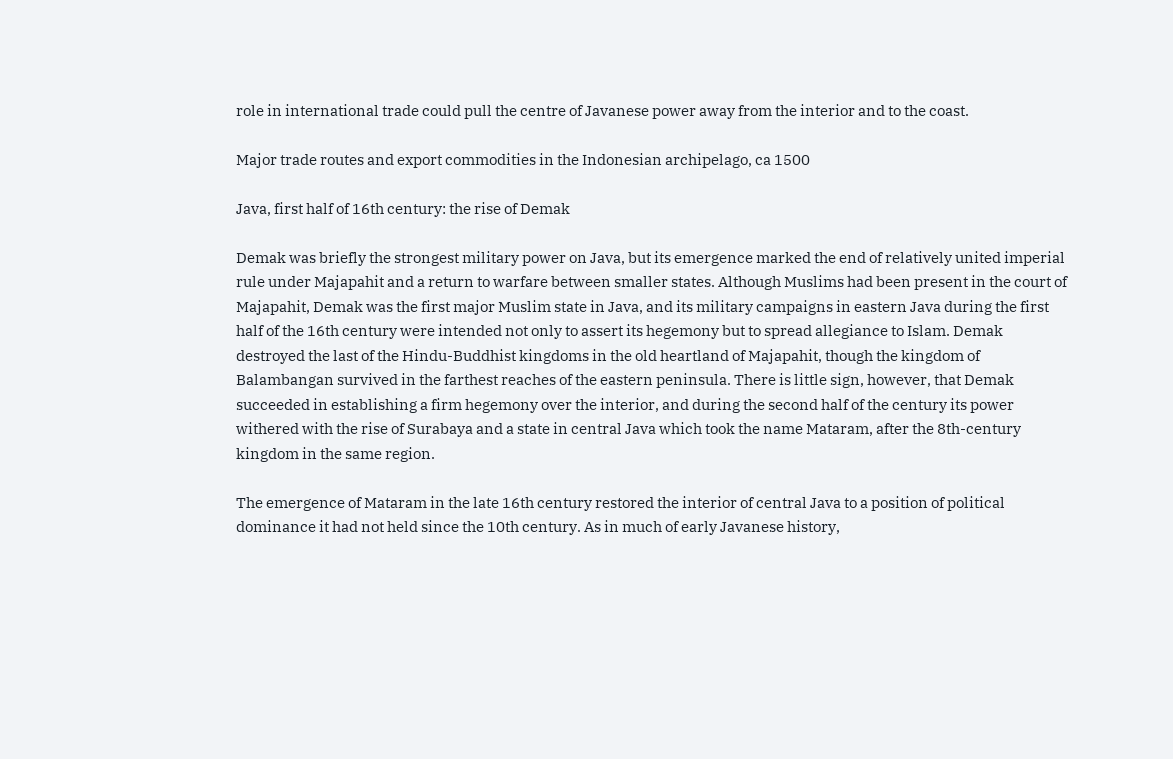role in international trade could pull the centre of Javanese power away from the interior and to the coast.

Major trade routes and export commodities in the Indonesian archipelago, ca 1500

Java, first half of 16th century: the rise of Demak

Demak was briefly the strongest military power on Java, but its emergence marked the end of relatively united imperial rule under Majapahit and a return to warfare between smaller states. Although Muslims had been present in the court of Majapahit, Demak was the first major Muslim state in Java, and its military campaigns in eastern Java during the first half of the 16th century were intended not only to assert its hegemony but to spread allegiance to Islam. Demak destroyed the last of the Hindu-Buddhist kingdoms in the old heartland of Majapahit, though the kingdom of Balambangan survived in the farthest reaches of the eastern peninsula. There is little sign, however, that Demak succeeded in establishing a firm hegemony over the interior, and during the second half of the century its power withered with the rise of Surabaya and a state in central Java which took the name Mataram, after the 8th-century kingdom in the same region.

The emergence of Mataram in the late 16th century restored the interior of central Java to a position of political dominance it had not held since the 10th century. As in much of early Javanese history,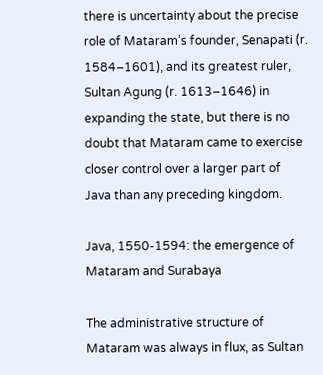there is uncertainty about the precise role of Mataram’s founder, Senapati (r. 1584–1601), and its greatest ruler, Sultan Agung (r. 1613–1646) in expanding the state, but there is no doubt that Mataram came to exercise closer control over a larger part of Java than any preceding kingdom.

Java, 1550-1594: the emergence of Mataram and Surabaya

The administrative structure of Mataram was always in flux, as Sultan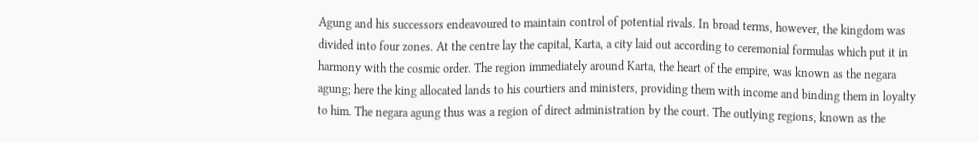Agung and his successors endeavoured to maintain control of potential rivals. In broad terms, however, the kingdom was divided into four zones. At the centre lay the capital, Karta, a city laid out according to ceremonial formulas which put it in harmony with the cosmic order. The region immediately around Karta, the heart of the empire, was known as the negara agung; here the king allocated lands to his courtiers and ministers, providing them with income and binding them in loyalty to him. The negara agung thus was a region of direct administration by the court. The outlying regions, known as the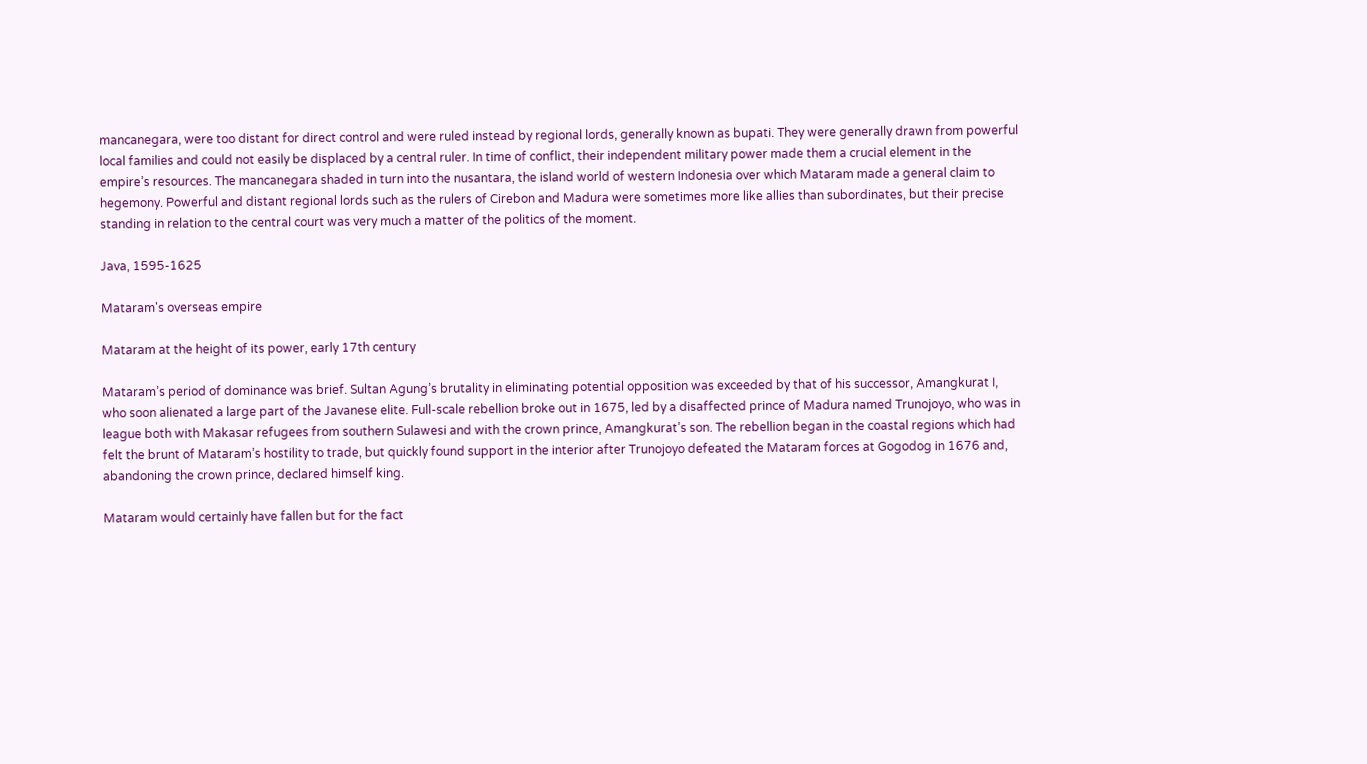mancanegara, were too distant for direct control and were ruled instead by regional lords, generally known as bupati. They were generally drawn from powerful local families and could not easily be displaced by a central ruler. In time of conflict, their independent military power made them a crucial element in the empire’s resources. The mancanegara shaded in turn into the nusantara, the island world of western Indonesia over which Mataram made a general claim to hegemony. Powerful and distant regional lords such as the rulers of Cirebon and Madura were sometimes more like allies than subordinates, but their precise standing in relation to the central court was very much a matter of the politics of the moment.

Java, 1595-1625

Mataram's overseas empire

Mataram at the height of its power, early 17th century

Mataram’s period of dominance was brief. Sultan Agung’s brutality in eliminating potential opposition was exceeded by that of his successor, Amangkurat I, who soon alienated a large part of the Javanese elite. Full-scale rebellion broke out in 1675, led by a disaffected prince of Madura named Trunojoyo, who was in league both with Makasar refugees from southern Sulawesi and with the crown prince, Amangkurat’s son. The rebellion began in the coastal regions which had felt the brunt of Mataram’s hostility to trade, but quickly found support in the interior after Trunojoyo defeated the Mataram forces at Gogodog in 1676 and, abandoning the crown prince, declared himself king.

Mataram would certainly have fallen but for the fact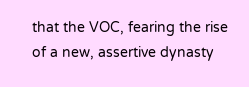that the VOC, fearing the rise of a new, assertive dynasty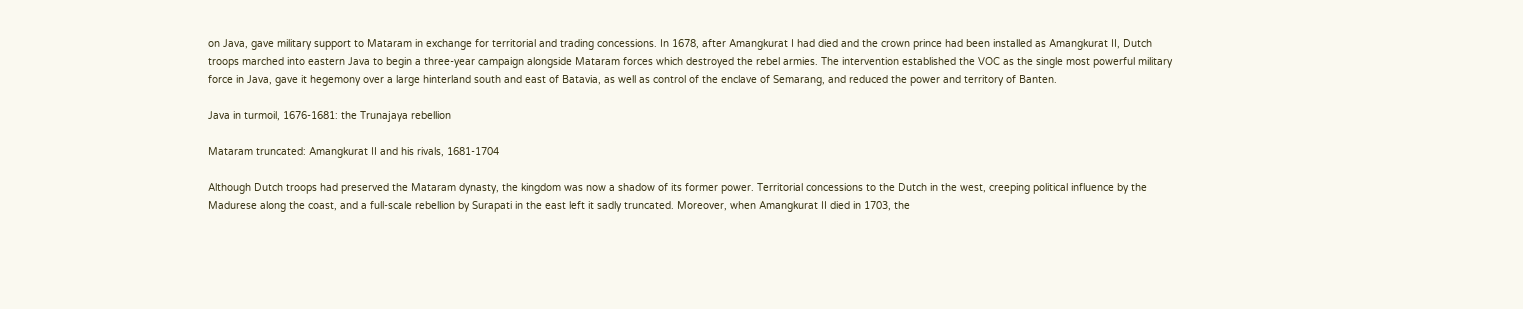on Java, gave military support to Mataram in exchange for territorial and trading concessions. In 1678, after Amangkurat I had died and the crown prince had been installed as Amangkurat II, Dutch troops marched into eastern Java to begin a three-year campaign alongside Mataram forces which destroyed the rebel armies. The intervention established the VOC as the single most powerful military force in Java, gave it hegemony over a large hinterland south and east of Batavia, as well as control of the enclave of Semarang, and reduced the power and territory of Banten.

Java in turmoil, 1676-1681: the Trunajaya rebellion

Mataram truncated: Amangkurat II and his rivals, 1681-1704

Although Dutch troops had preserved the Mataram dynasty, the kingdom was now a shadow of its former power. Territorial concessions to the Dutch in the west, creeping political influence by the Madurese along the coast, and a full-scale rebellion by Surapati in the east left it sadly truncated. Moreover, when Amangkurat II died in 1703, the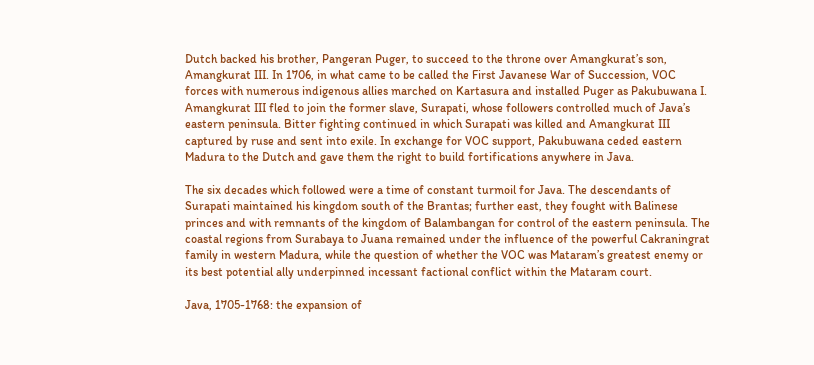Dutch backed his brother, Pangeran Puger, to succeed to the throne over Amangkurat’s son, Amangkurat III. In 1706, in what came to be called the First Javanese War of Succession, VOC forces with numerous indigenous allies marched on Kartasura and installed Puger as Pakubuwana I. Amangkurat III fled to join the former slave, Surapati, whose followers controlled much of Java’s eastern peninsula. Bitter fighting continued in which Surapati was killed and Amangkurat III captured by ruse and sent into exile. In exchange for VOC support, Pakubuwana ceded eastern Madura to the Dutch and gave them the right to build fortifications anywhere in Java.

The six decades which followed were a time of constant turmoil for Java. The descendants of Surapati maintained his kingdom south of the Brantas; further east, they fought with Balinese princes and with remnants of the kingdom of Balambangan for control of the eastern peninsula. The coastal regions from Surabaya to Juana remained under the influence of the powerful Cakraningrat family in western Madura, while the question of whether the VOC was Mataram’s greatest enemy or its best potential ally underpinned incessant factional conflict within the Mataram court.

Java, 1705-1768: the expansion of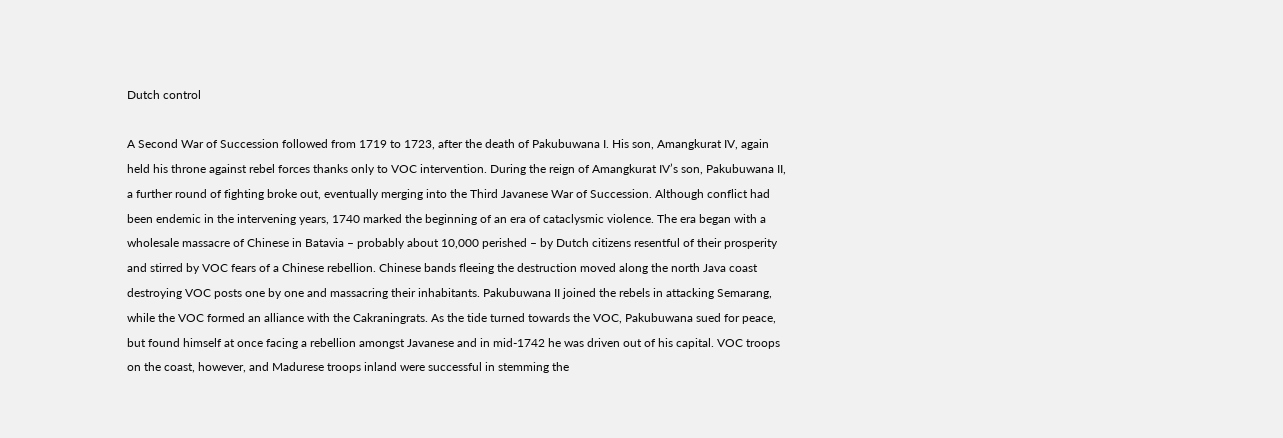Dutch control

A Second War of Succession followed from 1719 to 1723, after the death of Pakubuwana I. His son, Amangkurat IV, again held his throne against rebel forces thanks only to VOC intervention. During the reign of Amangkurat IV’s son, Pakubuwana II, a further round of fighting broke out, eventually merging into the Third Javanese War of Succession. Although conflict had been endemic in the intervening years, 1740 marked the beginning of an era of cataclysmic violence. The era began with a wholesale massacre of Chinese in Batavia – probably about 10,000 perished – by Dutch citizens resentful of their prosperity and stirred by VOC fears of a Chinese rebellion. Chinese bands fleeing the destruction moved along the north Java coast destroying VOC posts one by one and massacring their inhabitants. Pakubuwana II joined the rebels in attacking Semarang, while the VOC formed an alliance with the Cakraningrats. As the tide turned towards the VOC, Pakubuwana sued for peace, but found himself at once facing a rebellion amongst Javanese and in mid-1742 he was driven out of his capital. VOC troops on the coast, however, and Madurese troops inland were successful in stemming the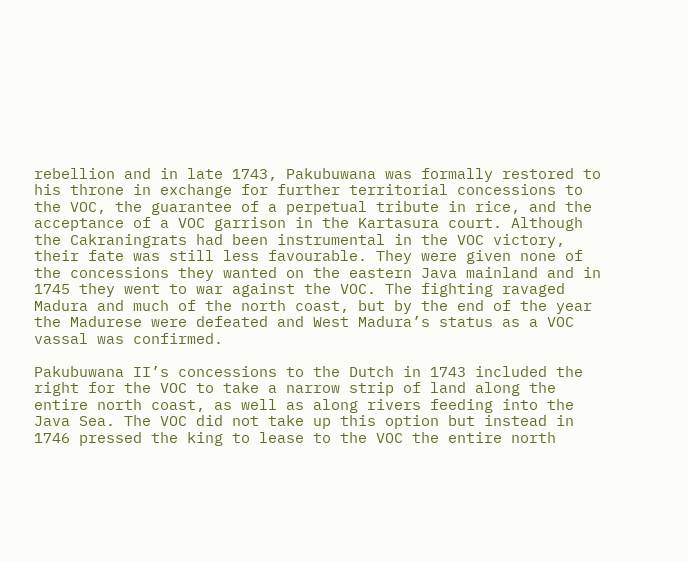rebellion and in late 1743, Pakubuwana was formally restored to his throne in exchange for further territorial concessions to the VOC, the guarantee of a perpetual tribute in rice, and the acceptance of a VOC garrison in the Kartasura court. Although the Cakraningrats had been instrumental in the VOC victory, their fate was still less favourable. They were given none of the concessions they wanted on the eastern Java mainland and in 1745 they went to war against the VOC. The fighting ravaged Madura and much of the north coast, but by the end of the year the Madurese were defeated and West Madura’s status as a VOC vassal was confirmed.

Pakubuwana II’s concessions to the Dutch in 1743 included the right for the VOC to take a narrow strip of land along the entire north coast, as well as along rivers feeding into the Java Sea. The VOC did not take up this option but instead in 1746 pressed the king to lease to the VOC the entire north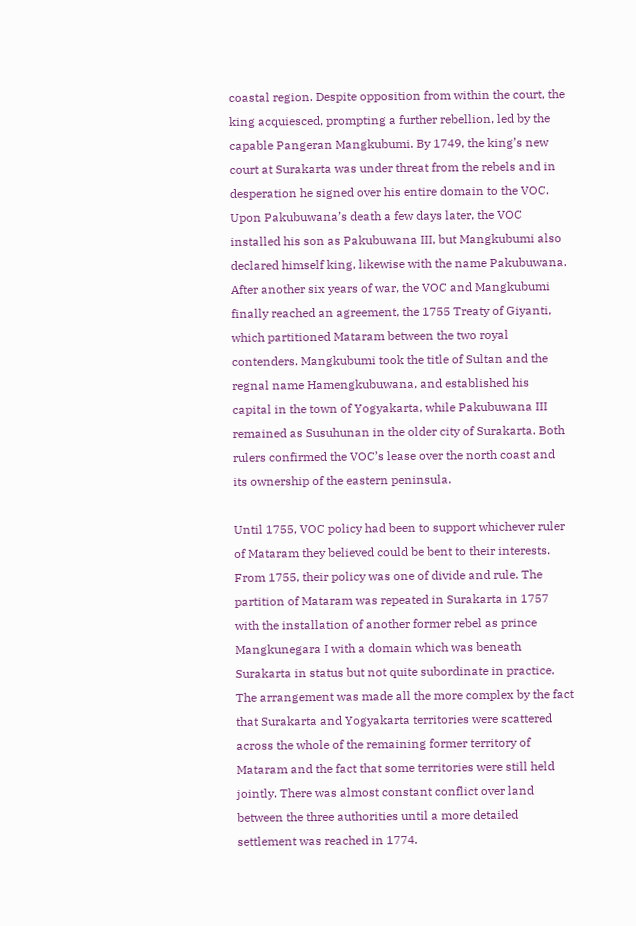coastal region. Despite opposition from within the court, the king acquiesced, prompting a further rebellion, led by the capable Pangeran Mangkubumi. By 1749, the king’s new court at Surakarta was under threat from the rebels and in desperation he signed over his entire domain to the VOC. Upon Pakubuwana’s death a few days later, the VOC installed his son as Pakubuwana III, but Mangkubumi also declared himself king, likewise with the name Pakubuwana. After another six years of war, the VOC and Mangkubumi finally reached an agreement, the 1755 Treaty of Giyanti, which partitioned Mataram between the two royal contenders. Mangkubumi took the title of Sultan and the regnal name Hamengkubuwana, and established his capital in the town of Yogyakarta, while Pakubuwana III remained as Susuhunan in the older city of Surakarta. Both rulers confirmed the VOC’s lease over the north coast and its ownership of the eastern peninsula.

Until 1755, VOC policy had been to support whichever ruler of Mataram they believed could be bent to their interests. From 1755, their policy was one of divide and rule. The partition of Mataram was repeated in Surakarta in 1757 with the installation of another former rebel as prince Mangkunegara I with a domain which was beneath Surakarta in status but not quite subordinate in practice. The arrangement was made all the more complex by the fact that Surakarta and Yogyakarta territories were scattered across the whole of the remaining former territory of Mataram and the fact that some territories were still held jointly. There was almost constant conflict over land between the three authorities until a more detailed settlement was reached in 1774.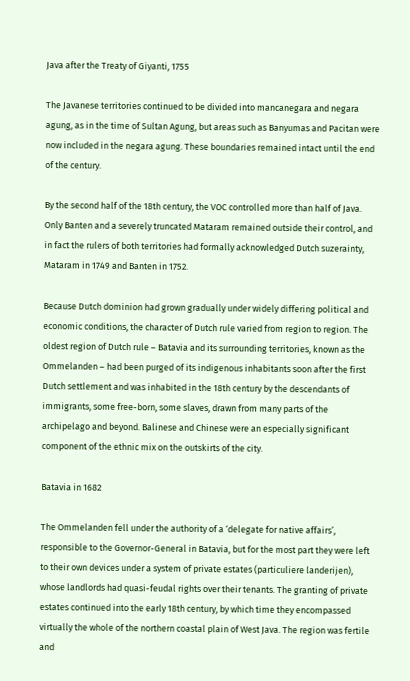Java after the Treaty of Giyanti, 1755

The Javanese territories continued to be divided into mancanegara and negara agung, as in the time of Sultan Agung, but areas such as Banyumas and Pacitan were now included in the negara agung. These boundaries remained intact until the end of the century.

By the second half of the 18th century, the VOC controlled more than half of Java. Only Banten and a severely truncated Mataram remained outside their control, and in fact the rulers of both territories had formally acknowledged Dutch suzerainty, Mataram in 1749 and Banten in 1752.

Because Dutch dominion had grown gradually under widely differing political and economic conditions, the character of Dutch rule varied from region to region. The oldest region of Dutch rule – Batavia and its surrounding territories, known as the Ommelanden – had been purged of its indigenous inhabitants soon after the first Dutch settlement and was inhabited in the 18th century by the descendants of immigrants, some free-born, some slaves, drawn from many parts of the archipelago and beyond. Balinese and Chinese were an especially significant component of the ethnic mix on the outskirts of the city.

Batavia in 1682

The Ommelanden fell under the authority of a ‘delegate for native affairs’, responsible to the Governor-General in Batavia, but for the most part they were left to their own devices under a system of private estates (particuliere landerijen), whose landlords had quasi-feudal rights over their tenants. The granting of private estates continued into the early 18th century, by which time they encompassed virtually the whole of the northern coastal plain of West Java. The region was fertile and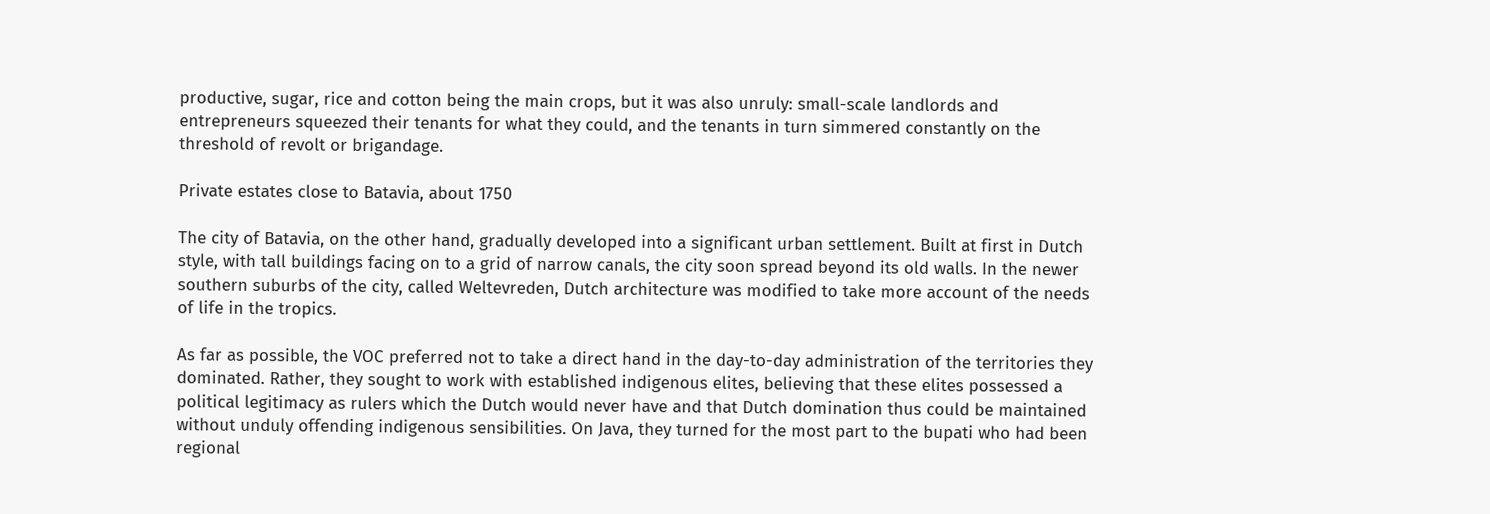productive, sugar, rice and cotton being the main crops, but it was also unruly: small-scale landlords and entrepreneurs squeezed their tenants for what they could, and the tenants in turn simmered constantly on the threshold of revolt or brigandage.

Private estates close to Batavia, about 1750

The city of Batavia, on the other hand, gradually developed into a significant urban settlement. Built at first in Dutch style, with tall buildings facing on to a grid of narrow canals, the city soon spread beyond its old walls. In the newer southern suburbs of the city, called Weltevreden, Dutch architecture was modified to take more account of the needs of life in the tropics.

As far as possible, the VOC preferred not to take a direct hand in the day-to-day administration of the territories they dominated. Rather, they sought to work with established indigenous elites, believing that these elites possessed a political legitimacy as rulers which the Dutch would never have and that Dutch domination thus could be maintained without unduly offending indigenous sensibilities. On Java, they turned for the most part to the bupati who had been regional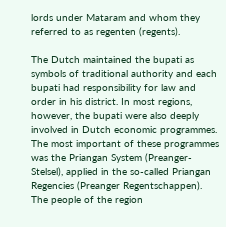lords under Mataram and whom they referred to as regenten (regents).

The Dutch maintained the bupati as symbols of traditional authority and each bupati had responsibility for law and order in his district. In most regions, however, the bupati were also deeply involved in Dutch economic programmes. The most important of these programmes was the Priangan System (Preanger-Stelsel), applied in the so-called Priangan Regencies (Preanger Regentschappen). The people of the region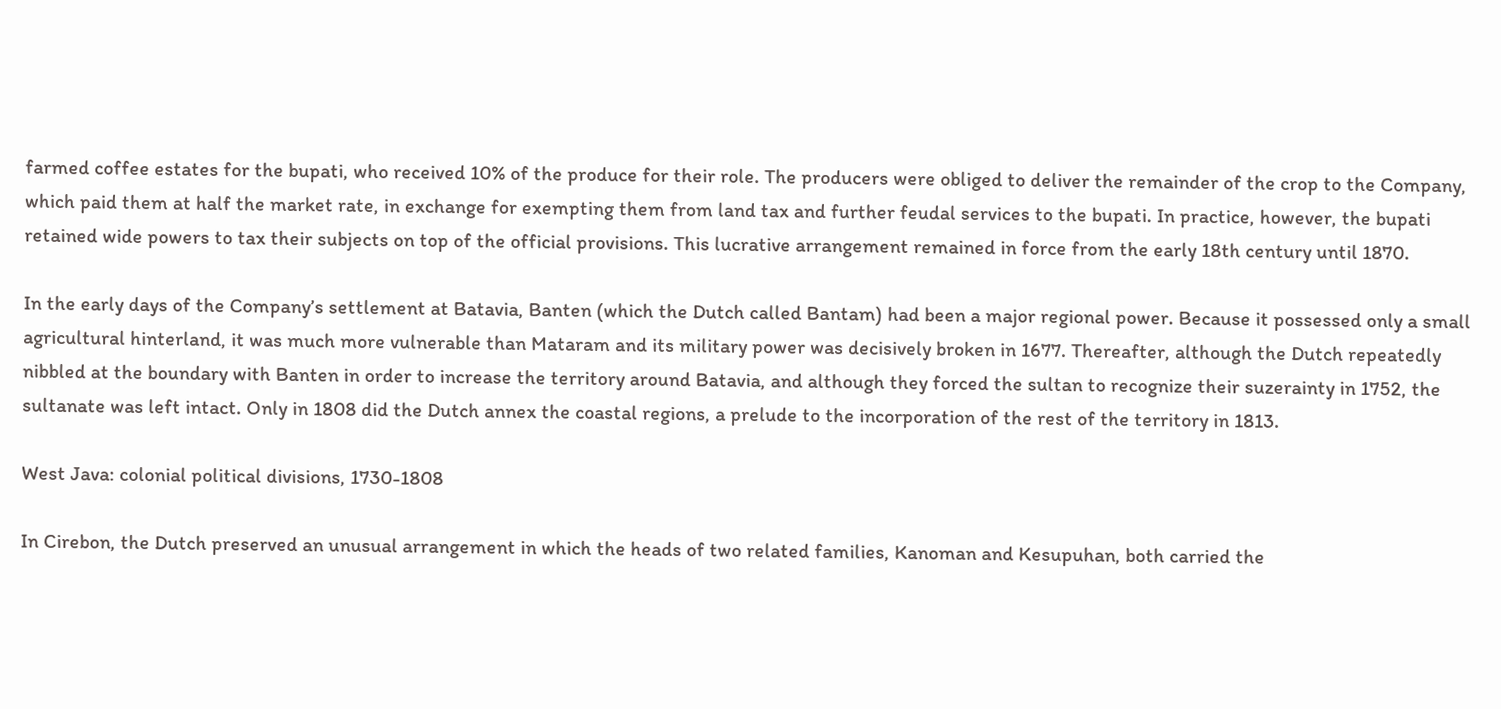farmed coffee estates for the bupati, who received 10% of the produce for their role. The producers were obliged to deliver the remainder of the crop to the Company, which paid them at half the market rate, in exchange for exempting them from land tax and further feudal services to the bupati. In practice, however, the bupati retained wide powers to tax their subjects on top of the official provisions. This lucrative arrangement remained in force from the early 18th century until 1870.

In the early days of the Company’s settlement at Batavia, Banten (which the Dutch called Bantam) had been a major regional power. Because it possessed only a small agricultural hinterland, it was much more vulnerable than Mataram and its military power was decisively broken in 1677. Thereafter, although the Dutch repeatedly nibbled at the boundary with Banten in order to increase the territory around Batavia, and although they forced the sultan to recognize their suzerainty in 1752, the sultanate was left intact. Only in 1808 did the Dutch annex the coastal regions, a prelude to the incorporation of the rest of the territory in 1813.

West Java: colonial political divisions, 1730-1808

In Cirebon, the Dutch preserved an unusual arrangement in which the heads of two related families, Kanoman and Kesupuhan, both carried the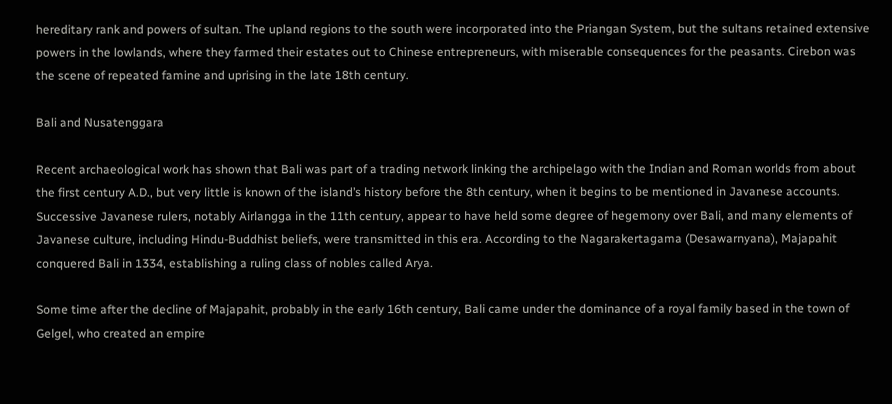hereditary rank and powers of sultan. The upland regions to the south were incorporated into the Priangan System, but the sultans retained extensive powers in the lowlands, where they farmed their estates out to Chinese entrepreneurs, with miserable consequences for the peasants. Cirebon was the scene of repeated famine and uprising in the late 18th century.

Bali and Nusatenggara

Recent archaeological work has shown that Bali was part of a trading network linking the archipelago with the Indian and Roman worlds from about the first century A.D., but very little is known of the island’s history before the 8th century, when it begins to be mentioned in Javanese accounts. Successive Javanese rulers, notably Airlangga in the 11th century, appear to have held some degree of hegemony over Bali, and many elements of Javanese culture, including Hindu-Buddhist beliefs, were transmitted in this era. According to the Nagarakertagama (Desawarnyana), Majapahit conquered Bali in 1334, establishing a ruling class of nobles called Arya.

Some time after the decline of Majapahit, probably in the early 16th century, Bali came under the dominance of a royal family based in the town of Gelgel, who created an empire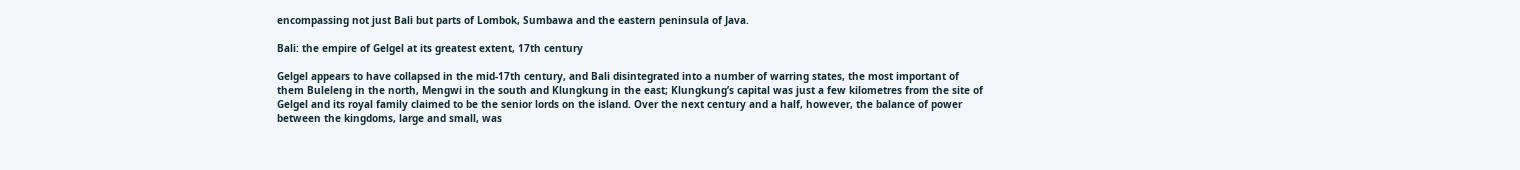encompassing not just Bali but parts of Lombok, Sumbawa and the eastern peninsula of Java.

Bali: the empire of Gelgel at its greatest extent, 17th century

Gelgel appears to have collapsed in the mid-17th century, and Bali disintegrated into a number of warring states, the most important of them Buleleng in the north, Mengwi in the south and Klungkung in the east; Klungkung’s capital was just a few kilometres from the site of Gelgel and its royal family claimed to be the senior lords on the island. Over the next century and a half, however, the balance of power between the kingdoms, large and small, was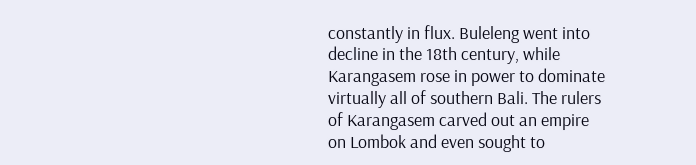constantly in flux. Buleleng went into decline in the 18th century, while Karangasem rose in power to dominate virtually all of southern Bali. The rulers of Karangasem carved out an empire on Lombok and even sought to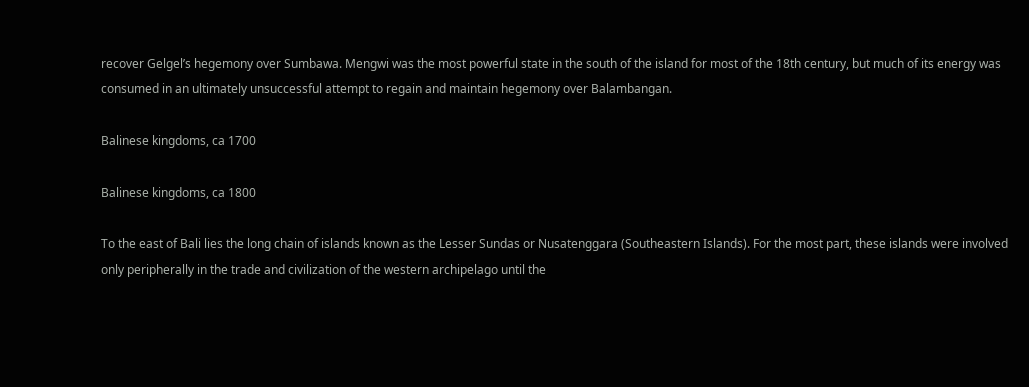recover Gelgel’s hegemony over Sumbawa. Mengwi was the most powerful state in the south of the island for most of the 18th century, but much of its energy was consumed in an ultimately unsuccessful attempt to regain and maintain hegemony over Balambangan.

Balinese kingdoms, ca 1700

Balinese kingdoms, ca 1800

To the east of Bali lies the long chain of islands known as the Lesser Sundas or Nusatenggara (Southeastern Islands). For the most part, these islands were involved only peripherally in the trade and civilization of the western archipelago until the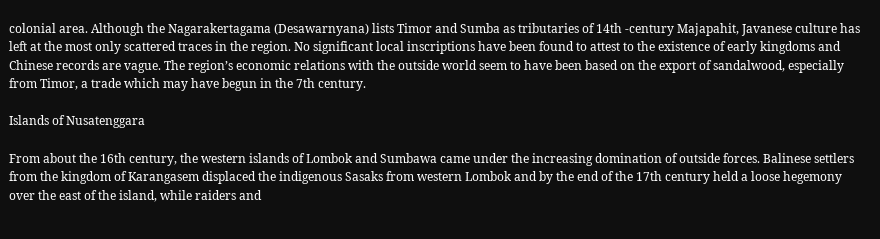colonial area. Although the Nagarakertagama (Desawarnyana) lists Timor and Sumba as tributaries of 14th -century Majapahit, Javanese culture has left at the most only scattered traces in the region. No significant local inscriptions have been found to attest to the existence of early kingdoms and Chinese records are vague. The region’s economic relations with the outside world seem to have been based on the export of sandalwood, especially from Timor, a trade which may have begun in the 7th century.

Islands of Nusatenggara

From about the 16th century, the western islands of Lombok and Sumbawa came under the increasing domination of outside forces. Balinese settlers from the kingdom of Karangasem displaced the indigenous Sasaks from western Lombok and by the end of the 17th century held a loose hegemony over the east of the island, while raiders and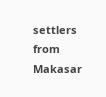settlers from Makasar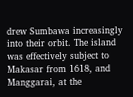drew Sumbawa increasingly into their orbit. The island was effectively subject to Makasar from 1618, and Manggarai, at the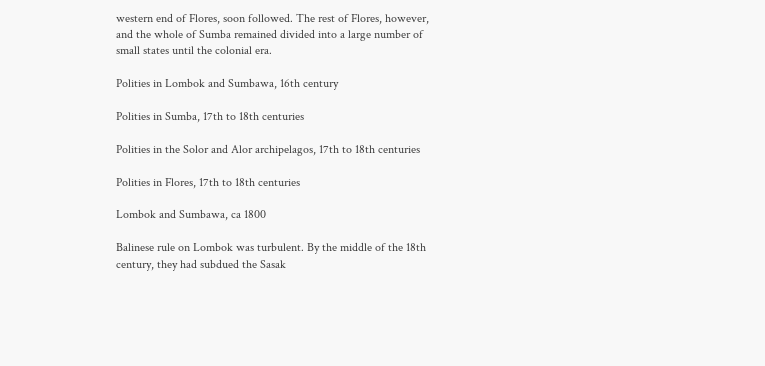western end of Flores, soon followed. The rest of Flores, however, and the whole of Sumba remained divided into a large number of small states until the colonial era.

Polities in Lombok and Sumbawa, 16th century

Polities in Sumba, 17th to 18th centuries

Polities in the Solor and Alor archipelagos, 17th to 18th centuries

Polities in Flores, 17th to 18th centuries

Lombok and Sumbawa, ca 1800

Balinese rule on Lombok was turbulent. By the middle of the 18th century, they had subdued the Sasak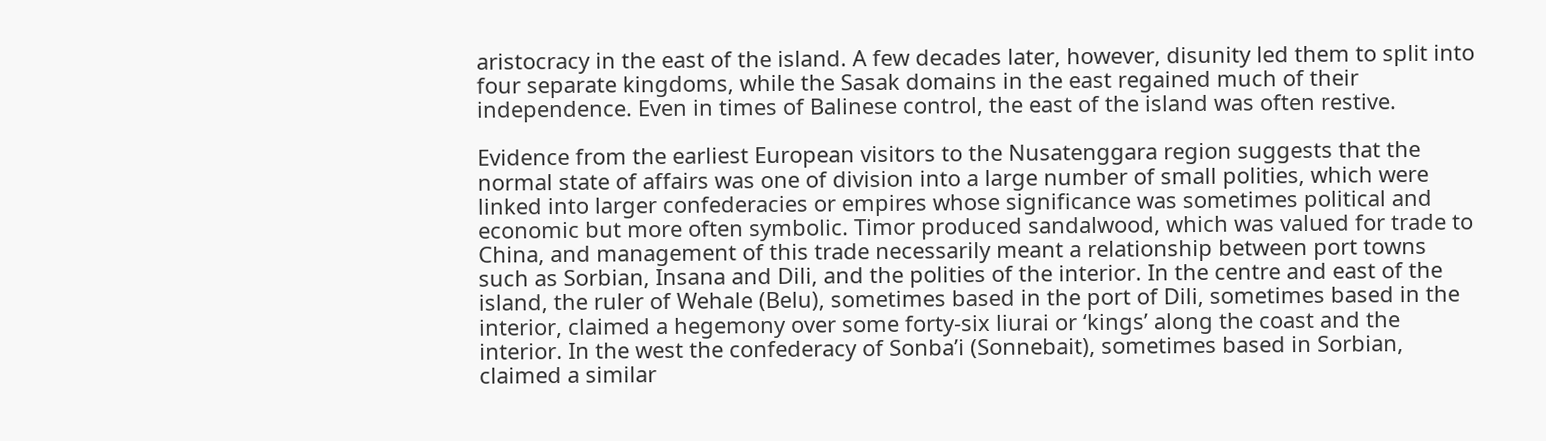aristocracy in the east of the island. A few decades later, however, disunity led them to split into four separate kingdoms, while the Sasak domains in the east regained much of their independence. Even in times of Balinese control, the east of the island was often restive.

Evidence from the earliest European visitors to the Nusatenggara region suggests that the normal state of affairs was one of division into a large number of small polities, which were linked into larger confederacies or empires whose significance was sometimes political and economic but more often symbolic. Timor produced sandalwood, which was valued for trade to China, and management of this trade necessarily meant a relationship between port towns such as Sorbian, Insana and Dili, and the polities of the interior. In the centre and east of the island, the ruler of Wehale (Belu), sometimes based in the port of Dili, sometimes based in the interior, claimed a hegemony over some forty-six liurai or ‘kings’ along the coast and the interior. In the west the confederacy of Sonba’i (Sonnebait), sometimes based in Sorbian, claimed a similar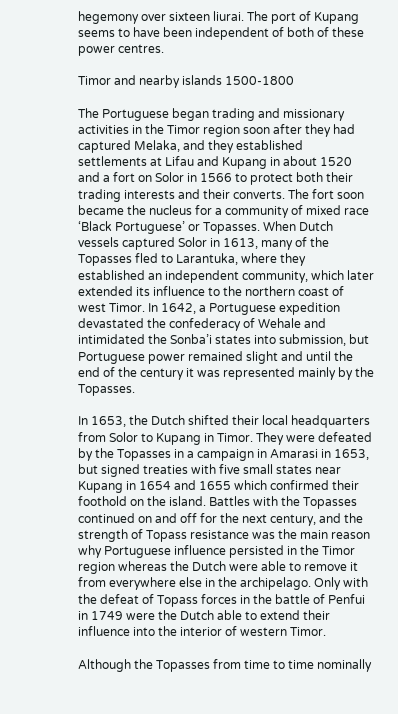hegemony over sixteen liurai. The port of Kupang seems to have been independent of both of these power centres.

Timor and nearby islands 1500-1800

The Portuguese began trading and missionary activities in the Timor region soon after they had captured Melaka, and they established settlements at Lifau and Kupang in about 1520 and a fort on Solor in 1566 to protect both their trading interests and their converts. The fort soon became the nucleus for a community of mixed race ‘Black Portuguese’ or Topasses. When Dutch vessels captured Solor in 1613, many of the Topasses fled to Larantuka, where they established an independent community, which later extended its influence to the northern coast of west Timor. In 1642, a Portuguese expedition devastated the confederacy of Wehale and intimidated the Sonba’i states into submission, but Portuguese power remained slight and until the end of the century it was represented mainly by the Topasses.

In 1653, the Dutch shifted their local headquarters from Solor to Kupang in Timor. They were defeated by the Topasses in a campaign in Amarasi in 1653, but signed treaties with five small states near Kupang in 1654 and 1655 which confirmed their foothold on the island. Battles with the Topasses continued on and off for the next century, and the strength of Topass resistance was the main reason why Portuguese influence persisted in the Timor region whereas the Dutch were able to remove it from everywhere else in the archipelago. Only with the defeat of Topass forces in the battle of Penfui in 1749 were the Dutch able to extend their influence into the interior of western Timor.

Although the Topasses from time to time nominally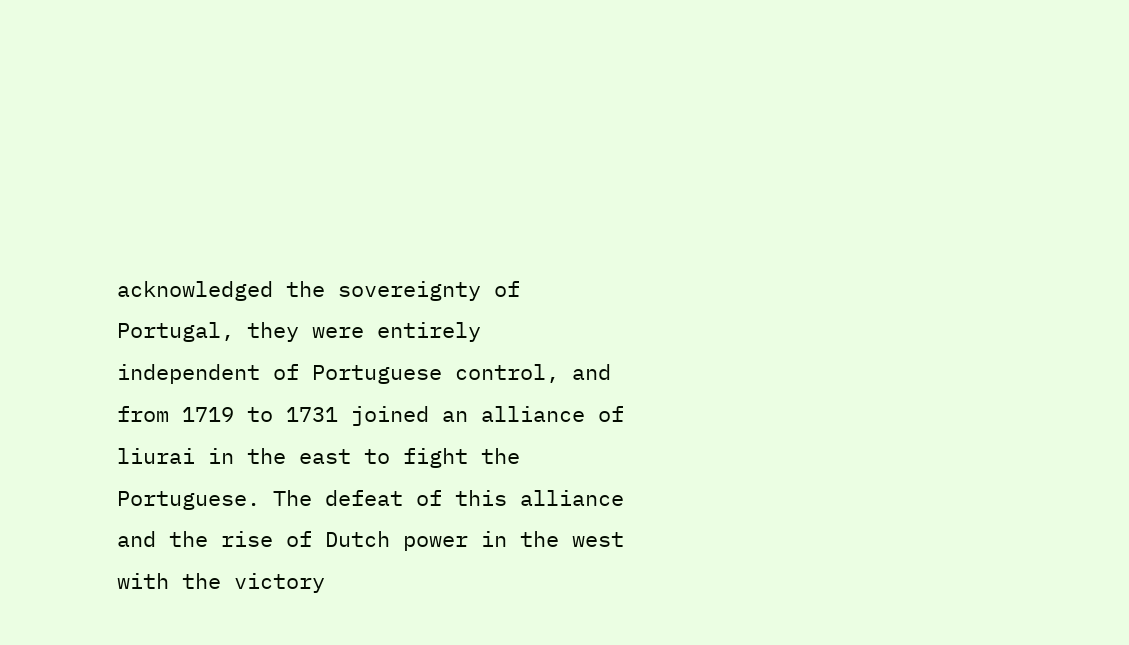acknowledged the sovereignty of Portugal, they were entirely independent of Portuguese control, and from 1719 to 1731 joined an alliance of liurai in the east to fight the Portuguese. The defeat of this alliance and the rise of Dutch power in the west with the victory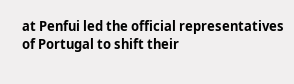at Penfui led the official representatives of Portugal to shift their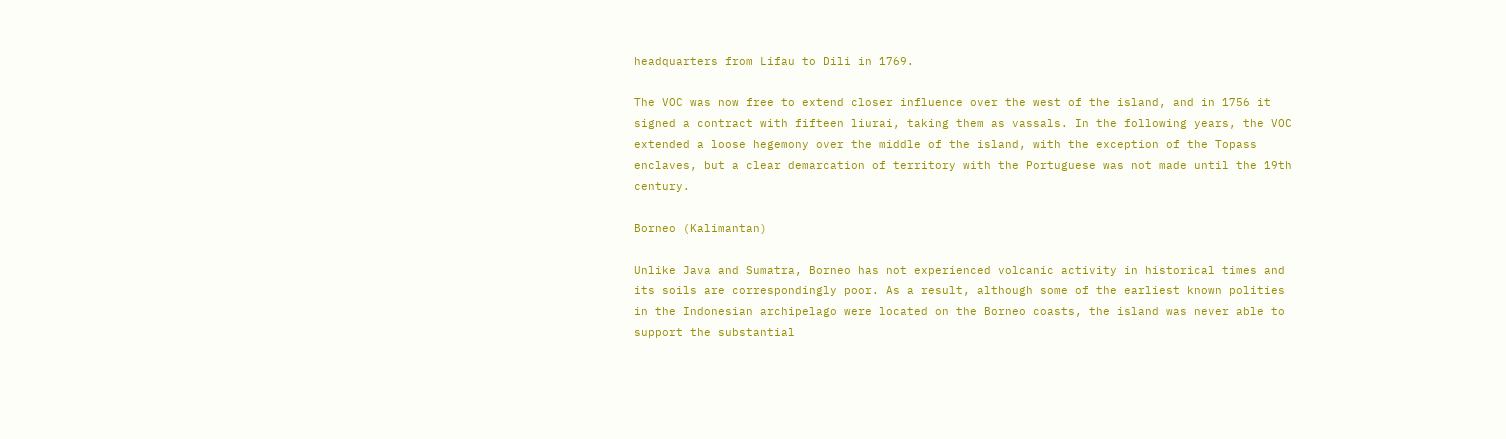headquarters from Lifau to Dili in 1769.

The VOC was now free to extend closer influence over the west of the island, and in 1756 it signed a contract with fifteen liurai, taking them as vassals. In the following years, the VOC extended a loose hegemony over the middle of the island, with the exception of the Topass enclaves, but a clear demarcation of territory with the Portuguese was not made until the 19th century.

Borneo (Kalimantan)

Unlike Java and Sumatra, Borneo has not experienced volcanic activity in historical times and its soils are correspondingly poor. As a result, although some of the earliest known polities in the Indonesian archipelago were located on the Borneo coasts, the island was never able to support the substantial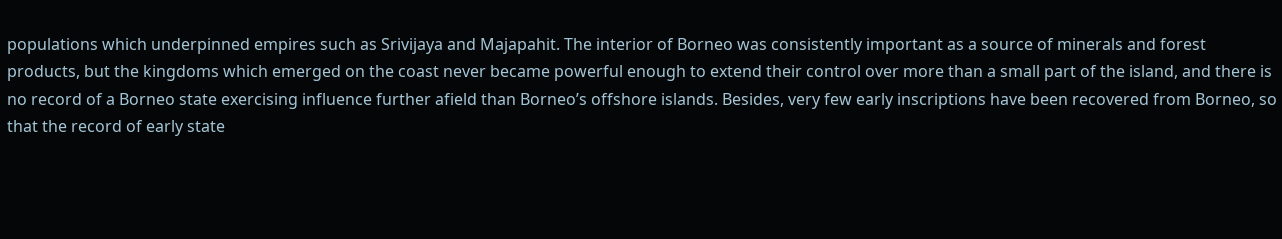populations which underpinned empires such as Srivijaya and Majapahit. The interior of Borneo was consistently important as a source of minerals and forest products, but the kingdoms which emerged on the coast never became powerful enough to extend their control over more than a small part of the island, and there is no record of a Borneo state exercising influence further afield than Borneo’s offshore islands. Besides, very few early inscriptions have been recovered from Borneo, so that the record of early state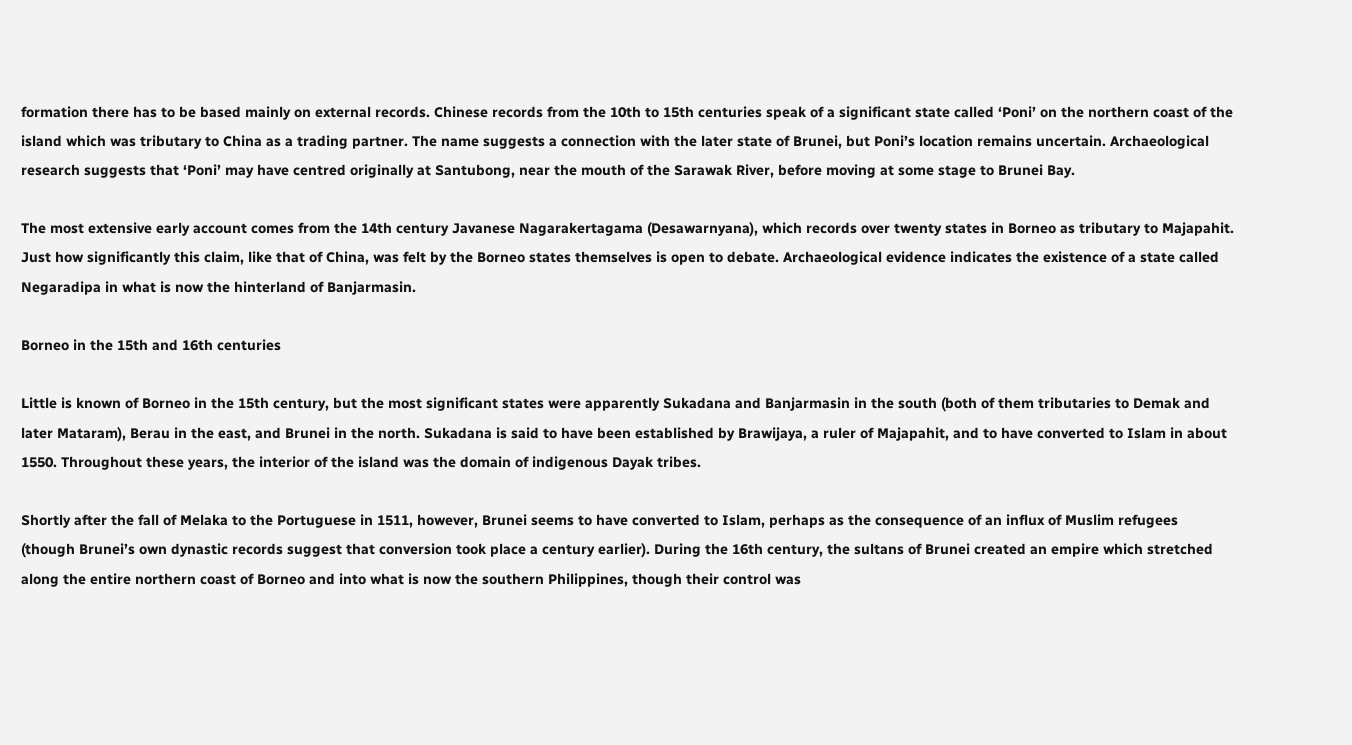formation there has to be based mainly on external records. Chinese records from the 10th to 15th centuries speak of a significant state called ‘Poni’ on the northern coast of the island which was tributary to China as a trading partner. The name suggests a connection with the later state of Brunei, but Poni’s location remains uncertain. Archaeological research suggests that ‘Poni’ may have centred originally at Santubong, near the mouth of the Sarawak River, before moving at some stage to Brunei Bay.

The most extensive early account comes from the 14th century Javanese Nagarakertagama (Desawarnyana), which records over twenty states in Borneo as tributary to Majapahit. Just how significantly this claim, like that of China, was felt by the Borneo states themselves is open to debate. Archaeological evidence indicates the existence of a state called Negaradipa in what is now the hinterland of Banjarmasin.

Borneo in the 15th and 16th centuries

Little is known of Borneo in the 15th century, but the most significant states were apparently Sukadana and Banjarmasin in the south (both of them tributaries to Demak and later Mataram), Berau in the east, and Brunei in the north. Sukadana is said to have been established by Brawijaya, a ruler of Majapahit, and to have converted to Islam in about 1550. Throughout these years, the interior of the island was the domain of indigenous Dayak tribes.

Shortly after the fall of Melaka to the Portuguese in 1511, however, Brunei seems to have converted to Islam, perhaps as the consequence of an influx of Muslim refugees (though Brunei’s own dynastic records suggest that conversion took place a century earlier). During the 16th century, the sultans of Brunei created an empire which stretched along the entire northern coast of Borneo and into what is now the southern Philippines, though their control was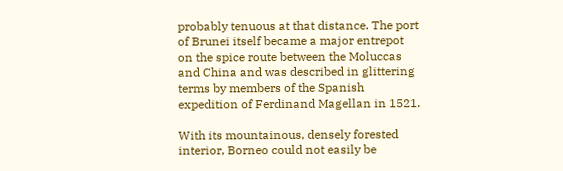probably tenuous at that distance. The port of Brunei itself became a major entrepot on the spice route between the Moluccas and China and was described in glittering terms by members of the Spanish expedition of Ferdinand Magellan in 1521.

With its mountainous, densely forested interior, Borneo could not easily be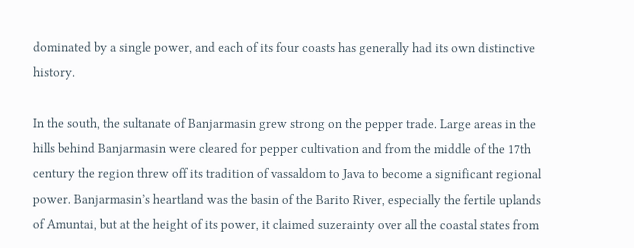dominated by a single power, and each of its four coasts has generally had its own distinctive history.

In the south, the sultanate of Banjarmasin grew strong on the pepper trade. Large areas in the hills behind Banjarmasin were cleared for pepper cultivation and from the middle of the 17th century the region threw off its tradition of vassaldom to Java to become a significant regional power. Banjarmasin’s heartland was the basin of the Barito River, especially the fertile uplands of Amuntai, but at the height of its power, it claimed suzerainty over all the coastal states from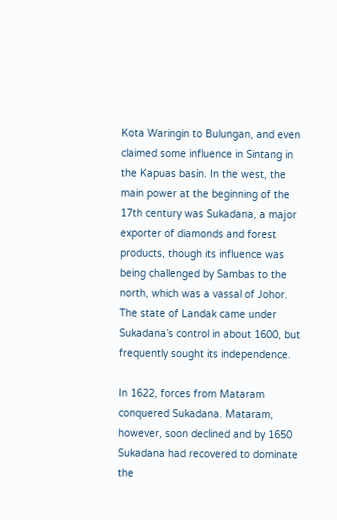Kota Waringin to Bulungan, and even claimed some influence in Sintang in the Kapuas basin. In the west, the main power at the beginning of the 17th century was Sukadana, a major exporter of diamonds and forest products, though its influence was being challenged by Sambas to the north, which was a vassal of Johor. The state of Landak came under Sukadana’s control in about 1600, but frequently sought its independence.

In 1622, forces from Mataram conquered Sukadana. Mataram, however, soon declined and by 1650 Sukadana had recovered to dominate the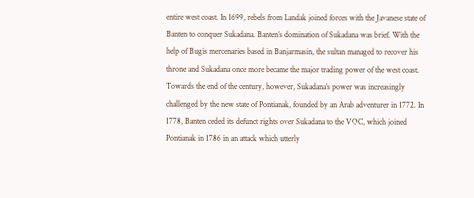entire west coast. In 1699, rebels from Landak joined forces with the Javanese state of Banten to conquer Sukadana. Banten’s domination of Sukadana was brief. With the help of Bugis mercenaries based in Banjarmasin, the sultan managed to recover his throne and Sukadana once more became the major trading power of the west coast. Towards the end of the century, however, Sukadana’s power was increasingly challenged by the new state of Pontianak, founded by an Arab adventurer in 1772. In 1778, Banten ceded its defunct rights over Sukadana to the VOC, which joined Pontianak in 1786 in an attack which utterly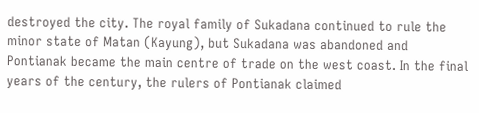destroyed the city. The royal family of Sukadana continued to rule the minor state of Matan (Kayung), but Sukadana was abandoned and Pontianak became the main centre of trade on the west coast. In the final years of the century, the rulers of Pontianak claimed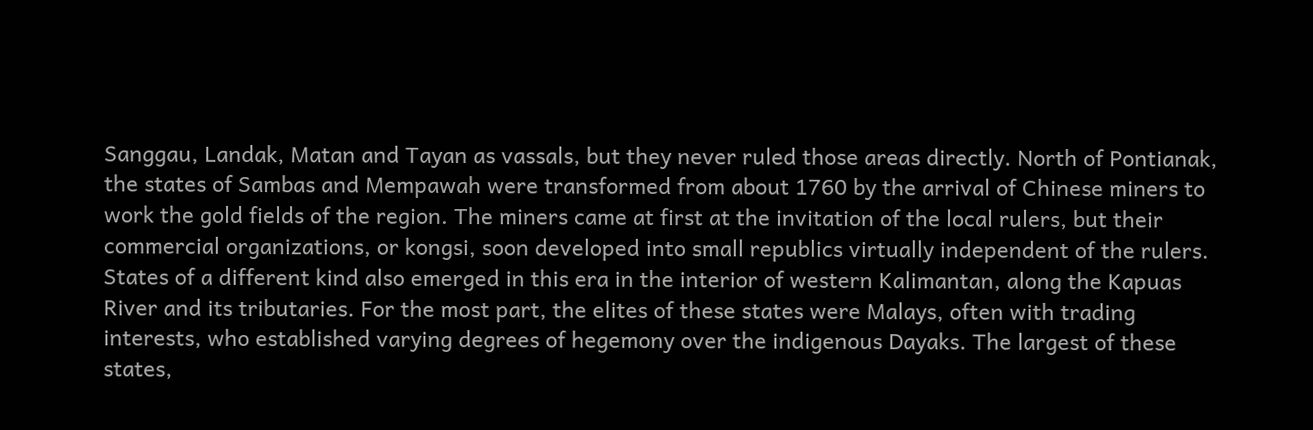Sanggau, Landak, Matan and Tayan as vassals, but they never ruled those areas directly. North of Pontianak, the states of Sambas and Mempawah were transformed from about 1760 by the arrival of Chinese miners to work the gold fields of the region. The miners came at first at the invitation of the local rulers, but their commercial organizations, or kongsi, soon developed into small republics virtually independent of the rulers. States of a different kind also emerged in this era in the interior of western Kalimantan, along the Kapuas River and its tributaries. For the most part, the elites of these states were Malays, often with trading interests, who established varying degrees of hegemony over the indigenous Dayaks. The largest of these states,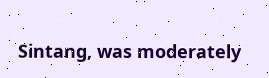Sintang, was moderately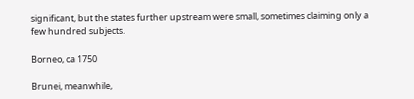significant, but the states further upstream were small, sometimes claiming only a few hundred subjects.

Borneo, ca 1750

Brunei, meanwhile,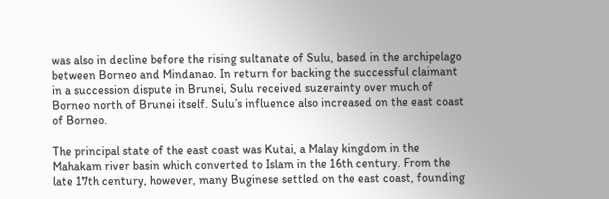was also in decline before the rising sultanate of Sulu, based in the archipelago between Borneo and Mindanao. In return for backing the successful claimant in a succession dispute in Brunei, Sulu received suzerainty over much of Borneo north of Brunei itself. Sulu’s influence also increased on the east coast of Borneo.

The principal state of the east coast was Kutai, a Malay kingdom in the Mahakam river basin which converted to Islam in the 16th century. From the late 17th century, however, many Buginese settled on the east coast, founding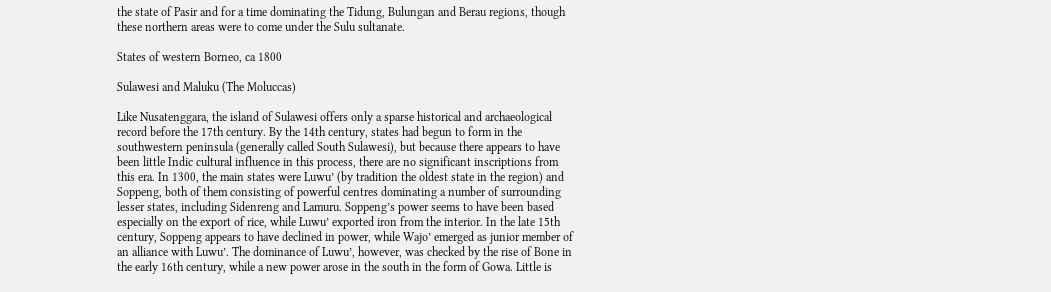the state of Pasir and for a time dominating the Tidung, Bulungan and Berau regions, though these northern areas were to come under the Sulu sultanate.

States of western Borneo, ca 1800

Sulawesi and Maluku (The Moluccas)

Like Nusatenggara, the island of Sulawesi offers only a sparse historical and archaeological record before the 17th century. By the 14th century, states had begun to form in the southwestern peninsula (generally called South Sulawesi), but because there appears to have been little Indic cultural influence in this process, there are no significant inscriptions from this era. In 1300, the main states were Luwu’ (by tradition the oldest state in the region) and Soppeng, both of them consisting of powerful centres dominating a number of surrounding lesser states, including Sidenreng and Lamuru. Soppeng’s power seems to have been based especially on the export of rice, while Luwu’ exported iron from the interior. In the late 15th century, Soppeng appears to have declined in power, while Wajo’ emerged as junior member of an alliance with Luwu’. The dominance of Luwu’, however, was checked by the rise of Bone in the early 16th century, while a new power arose in the south in the form of Gowa. Little is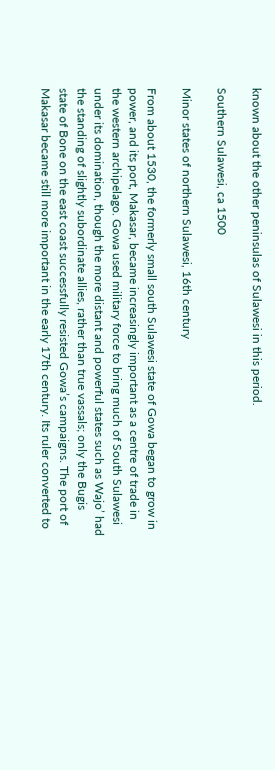known about the other peninsulas of Sulawesi in this period.

Southern Sulawesi, ca 1500

Minor states of northern Sulawesi, 16th century

From about 1530, the formerly small south Sulawesi state of Gowa began to grow in power, and its port, Makasar, became increasingly important as a centre of trade in the western archipelago. Gowa used military force to bring much of South Sulawesi under its domination, though the more distant and powerful states such as Wajo’ had the standing of slightly subordinate allies, rather than true vassals; only the Bugis state of Bone on the east coast successfully resisted Gowa’s campaigns. The port of Makasar became still more important in the early 17th century. Its ruler converted to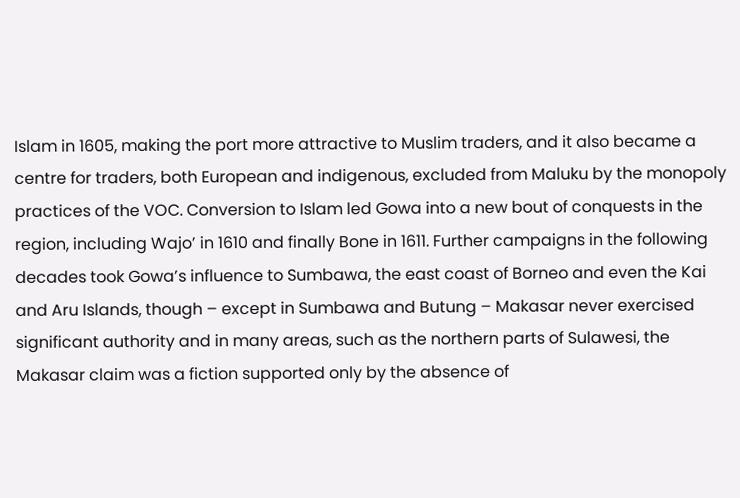Islam in 1605, making the port more attractive to Muslim traders, and it also became a centre for traders, both European and indigenous, excluded from Maluku by the monopoly practices of the VOC. Conversion to Islam led Gowa into a new bout of conquests in the region, including Wajo’ in 1610 and finally Bone in 1611. Further campaigns in the following decades took Gowa’s influence to Sumbawa, the east coast of Borneo and even the Kai and Aru Islands, though – except in Sumbawa and Butung – Makasar never exercised significant authority and in many areas, such as the northern parts of Sulawesi, the Makasar claim was a fiction supported only by the absence of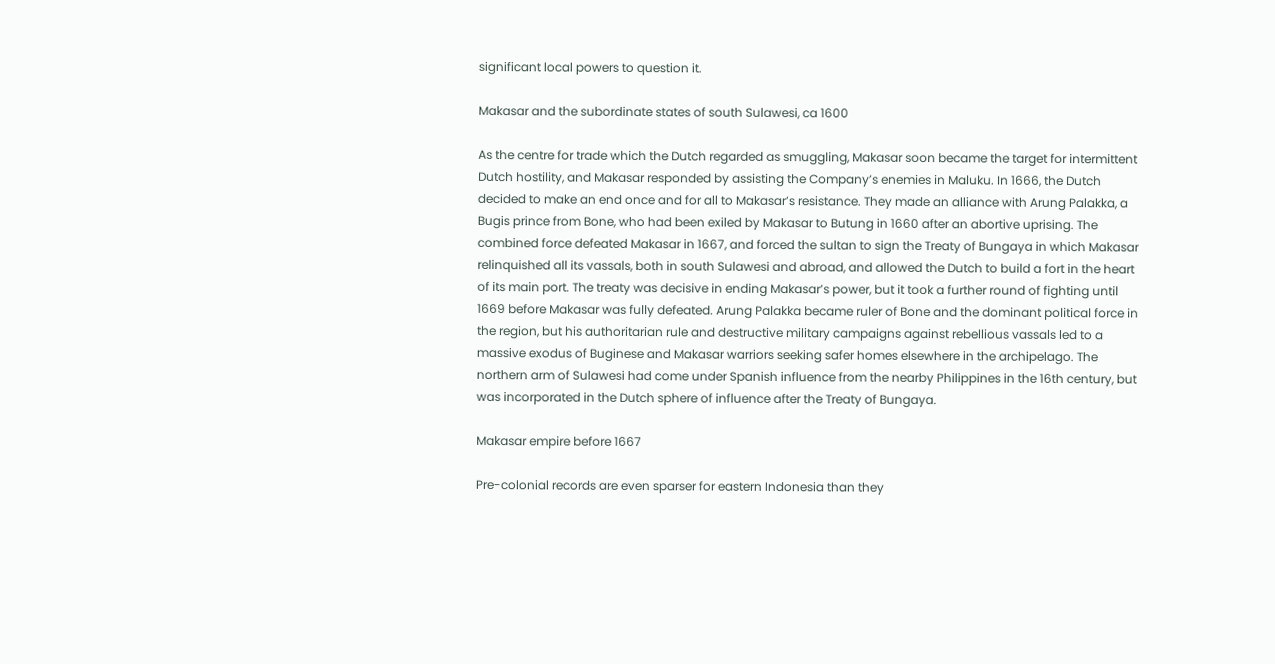significant local powers to question it.

Makasar and the subordinate states of south Sulawesi, ca 1600

As the centre for trade which the Dutch regarded as smuggling, Makasar soon became the target for intermittent Dutch hostility, and Makasar responded by assisting the Company’s enemies in Maluku. In 1666, the Dutch decided to make an end once and for all to Makasar’s resistance. They made an alliance with Arung Palakka, a Bugis prince from Bone, who had been exiled by Makasar to Butung in 1660 after an abortive uprising. The combined force defeated Makasar in 1667, and forced the sultan to sign the Treaty of Bungaya in which Makasar relinquished all its vassals, both in south Sulawesi and abroad, and allowed the Dutch to build a fort in the heart of its main port. The treaty was decisive in ending Makasar’s power, but it took a further round of fighting until 1669 before Makasar was fully defeated. Arung Palakka became ruler of Bone and the dominant political force in the region, but his authoritarian rule and destructive military campaigns against rebellious vassals led to a massive exodus of Buginese and Makasar warriors seeking safer homes elsewhere in the archipelago. The northern arm of Sulawesi had come under Spanish influence from the nearby Philippines in the 16th century, but was incorporated in the Dutch sphere of influence after the Treaty of Bungaya.

Makasar empire before 1667

Pre-colonial records are even sparser for eastern Indonesia than they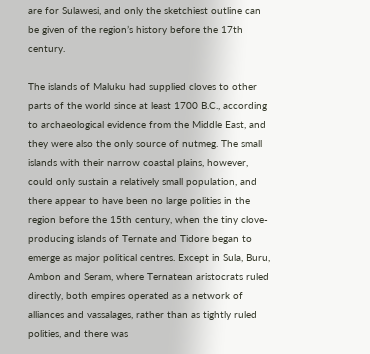are for Sulawesi, and only the sketchiest outline can be given of the region’s history before the 17th century.

The islands of Maluku had supplied cloves to other parts of the world since at least 1700 B.C., according to archaeological evidence from the Middle East, and they were also the only source of nutmeg. The small islands with their narrow coastal plains, however, could only sustain a relatively small population, and there appear to have been no large polities in the region before the 15th century, when the tiny clove-producing islands of Ternate and Tidore began to emerge as major political centres. Except in Sula, Buru, Ambon and Seram, where Ternatean aristocrats ruled directly, both empires operated as a network of alliances and vassalages, rather than as tightly ruled polities, and there was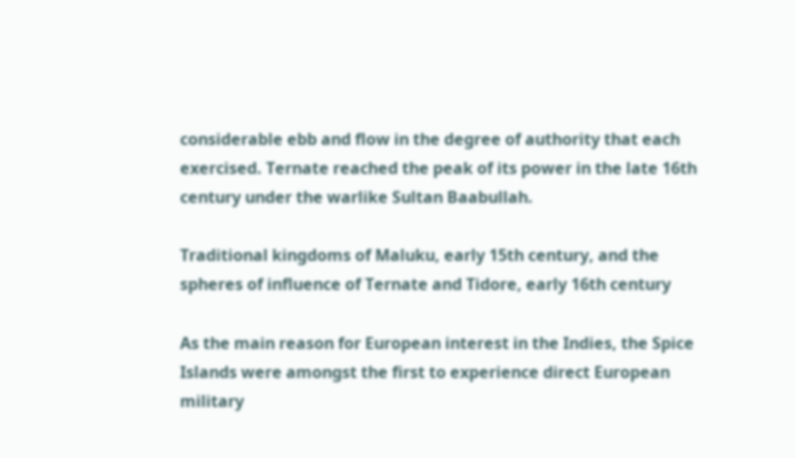considerable ebb and flow in the degree of authority that each exercised. Ternate reached the peak of its power in the late 16th century under the warlike Sultan Baabullah.

Traditional kingdoms of Maluku, early 15th century, and the spheres of influence of Ternate and Tidore, early 16th century

As the main reason for European interest in the Indies, the Spice Islands were amongst the first to experience direct European military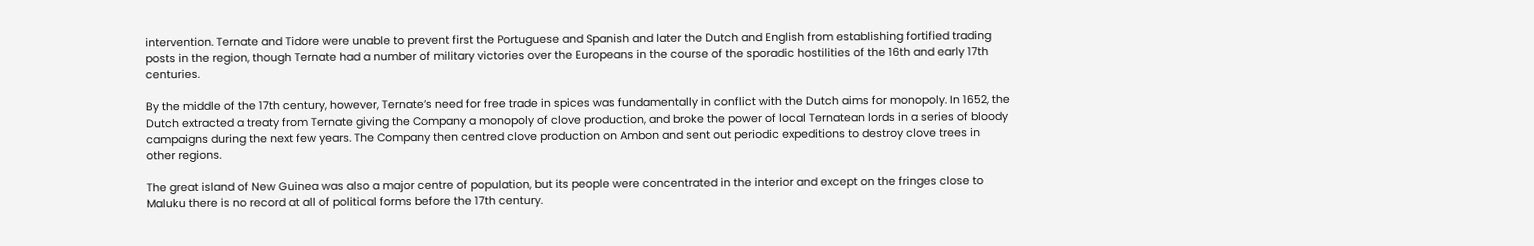intervention. Ternate and Tidore were unable to prevent first the Portuguese and Spanish and later the Dutch and English from establishing fortified trading posts in the region, though Ternate had a number of military victories over the Europeans in the course of the sporadic hostilities of the 16th and early 17th centuries.

By the middle of the 17th century, however, Ternate’s need for free trade in spices was fundamentally in conflict with the Dutch aims for monopoly. In 1652, the Dutch extracted a treaty from Ternate giving the Company a monopoly of clove production, and broke the power of local Ternatean lords in a series of bloody campaigns during the next few years. The Company then centred clove production on Ambon and sent out periodic expeditions to destroy clove trees in other regions.

The great island of New Guinea was also a major centre of population, but its people were concentrated in the interior and except on the fringes close to Maluku there is no record at all of political forms before the 17th century.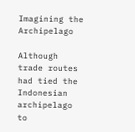Imagining the Archipelago

Although trade routes had tied the Indonesian archipelago to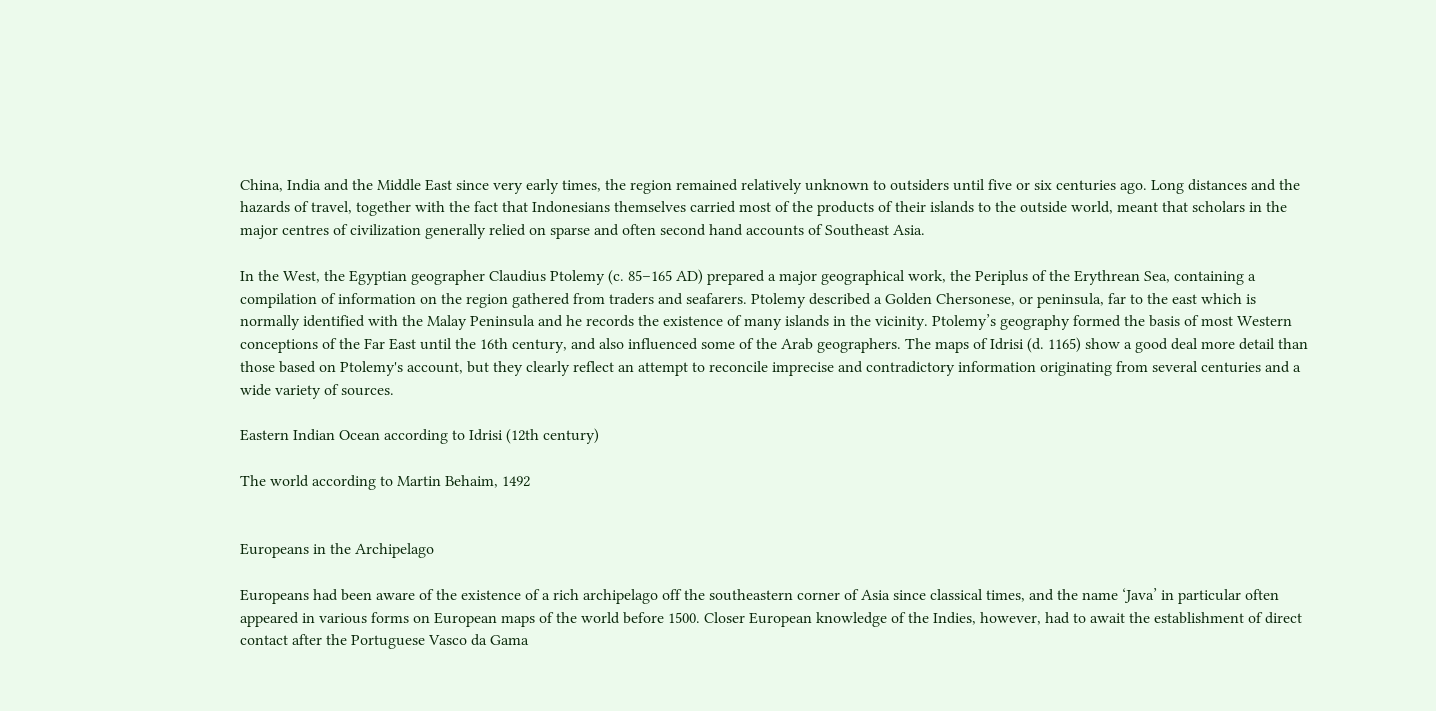China, India and the Middle East since very early times, the region remained relatively unknown to outsiders until five or six centuries ago. Long distances and the hazards of travel, together with the fact that Indonesians themselves carried most of the products of their islands to the outside world, meant that scholars in the major centres of civilization generally relied on sparse and often second hand accounts of Southeast Asia.

In the West, the Egyptian geographer Claudius Ptolemy (c. 85–165 AD) prepared a major geographical work, the Periplus of the Erythrean Sea, containing a compilation of information on the region gathered from traders and seafarers. Ptolemy described a Golden Chersonese, or peninsula, far to the east which is normally identified with the Malay Peninsula and he records the existence of many islands in the vicinity. Ptolemy’s geography formed the basis of most Western conceptions of the Far East until the 16th century, and also influenced some of the Arab geographers. The maps of Idrisi (d. 1165) show a good deal more detail than those based on Ptolemy's account, but they clearly reflect an attempt to reconcile imprecise and contradictory information originating from several centuries and a wide variety of sources.

Eastern Indian Ocean according to Idrisi (12th century)

The world according to Martin Behaim, 1492


Europeans in the Archipelago

Europeans had been aware of the existence of a rich archipelago off the southeastern corner of Asia since classical times, and the name ‘Java’ in particular often appeared in various forms on European maps of the world before 1500. Closer European knowledge of the Indies, however, had to await the establishment of direct contact after the Portuguese Vasco da Gama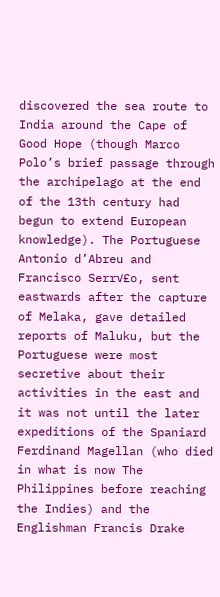discovered the sea route to India around the Cape of Good Hope (though Marco Polo’s brief passage through the archipelago at the end of the 13th century had begun to extend European knowledge). The Portuguese Antonio d’Abreu and Francisco Serr√£o, sent eastwards after the capture of Melaka, gave detailed reports of Maluku, but the Portuguese were most secretive about their activities in the east and it was not until the later expeditions of the Spaniard Ferdinand Magellan (who died in what is now The Philippines before reaching the Indies) and the Englishman Francis Drake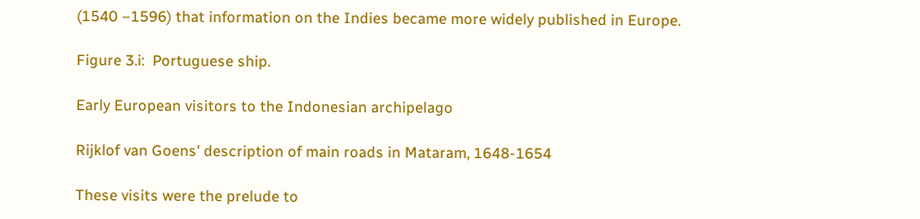(1540 –1596) that information on the Indies became more widely published in Europe.

Figure 3.i:  Portuguese ship.

Early European visitors to the Indonesian archipelago

Rijklof van Goens' description of main roads in Mataram, 1648-1654

These visits were the prelude to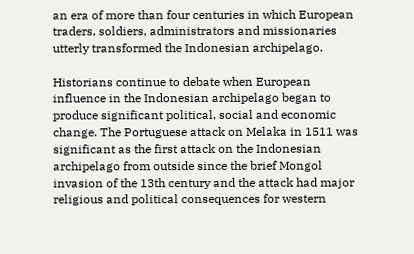an era of more than four centuries in which European traders, soldiers, administrators and missionaries utterly transformed the Indonesian archipelago.

Historians continue to debate when European influence in the Indonesian archipelago began to produce significant political, social and economic change. The Portuguese attack on Melaka in 1511 was significant as the first attack on the Indonesian archipelago from outside since the brief Mongol invasion of the 13th century and the attack had major religious and political consequences for western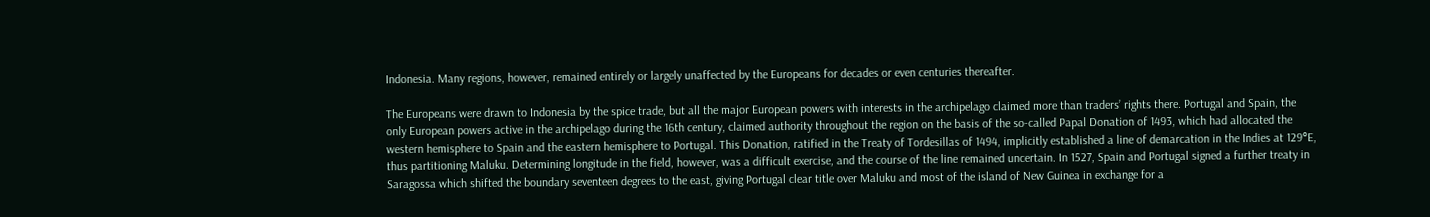Indonesia. Many regions, however, remained entirely or largely unaffected by the Europeans for decades or even centuries thereafter.

The Europeans were drawn to Indonesia by the spice trade, but all the major European powers with interests in the archipelago claimed more than traders’ rights there. Portugal and Spain, the only European powers active in the archipelago during the 16th century, claimed authority throughout the region on the basis of the so-called Papal Donation of 1493, which had allocated the western hemisphere to Spain and the eastern hemisphere to Portugal. This Donation, ratified in the Treaty of Tordesillas of 1494, implicitly established a line of demarcation in the Indies at 129°E, thus partitioning Maluku. Determining longitude in the field, however, was a difficult exercise, and the course of the line remained uncertain. In 1527, Spain and Portugal signed a further treaty in Saragossa which shifted the boundary seventeen degrees to the east, giving Portugal clear title over Maluku and most of the island of New Guinea in exchange for a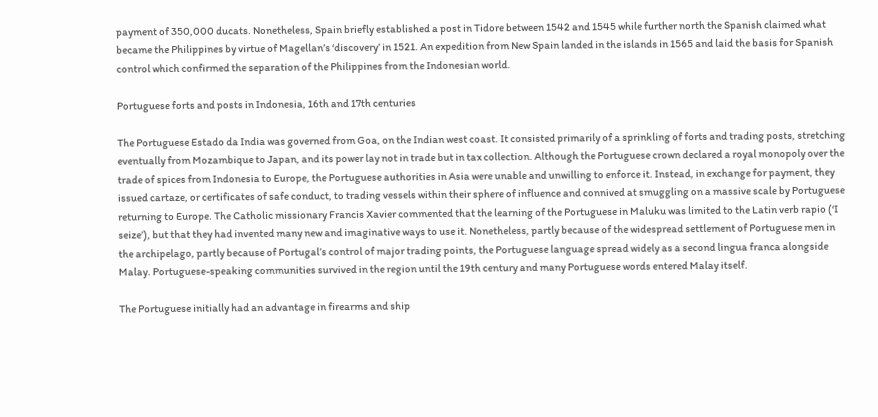payment of 350,000 ducats. Nonetheless, Spain briefly established a post in Tidore between 1542 and 1545 while further north the Spanish claimed what became the Philippines by virtue of Magellan’s ‘discovery’ in 1521. An expedition from New Spain landed in the islands in 1565 and laid the basis for Spanish control which confirmed the separation of the Philippines from the Indonesian world.

Portuguese forts and posts in Indonesia, 16th and 17th centuries

The Portuguese Estado da India was governed from Goa, on the Indian west coast. It consisted primarily of a sprinkling of forts and trading posts, stretching eventually from Mozambique to Japan, and its power lay not in trade but in tax collection. Although the Portuguese crown declared a royal monopoly over the trade of spices from Indonesia to Europe, the Portuguese authorities in Asia were unable and unwilling to enforce it. Instead, in exchange for payment, they issued cartaze, or certificates of safe conduct, to trading vessels within their sphere of influence and connived at smuggling on a massive scale by Portuguese returning to Europe. The Catholic missionary Francis Xavier commented that the learning of the Portuguese in Maluku was limited to the Latin verb rapio (‘I seize’), but that they had invented many new and imaginative ways to use it. Nonetheless, partly because of the widespread settlement of Portuguese men in the archipelago, partly because of Portugal’s control of major trading points, the Portuguese language spread widely as a second lingua franca alongside Malay. Portuguese-speaking communities survived in the region until the 19th century and many Portuguese words entered Malay itself.

The Portuguese initially had an advantage in firearms and ship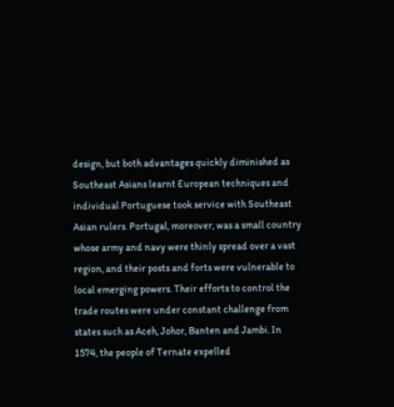design, but both advantages quickly diminished as Southeast Asians learnt European techniques and individual Portuguese took service with Southeast Asian rulers. Portugal, moreover, was a small country whose army and navy were thinly spread over a vast region, and their posts and forts were vulnerable to local emerging powers. Their efforts to control the trade routes were under constant challenge from states such as Aceh, Johor, Banten and Jambi. In 1574, the people of Ternate expelled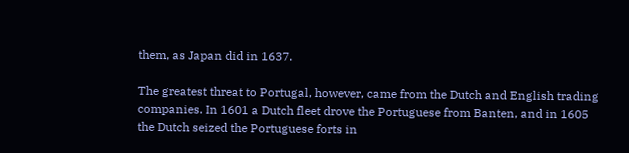them, as Japan did in 1637.

The greatest threat to Portugal, however, came from the Dutch and English trading companies. In 1601 a Dutch fleet drove the Portuguese from Banten, and in 1605 the Dutch seized the Portuguese forts in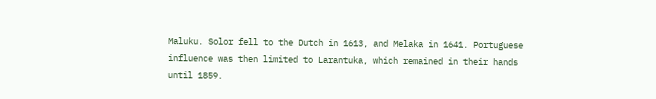Maluku. Solor fell to the Dutch in 1613, and Melaka in 1641. Portuguese influence was then limited to Larantuka, which remained in their hands until 1859.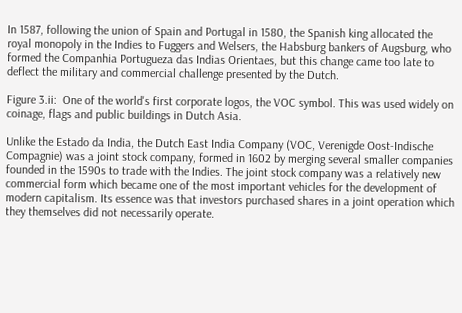In 1587, following the union of Spain and Portugal in 1580, the Spanish king allocated the royal monopoly in the Indies to Fuggers and Welsers, the Habsburg bankers of Augsburg, who formed the Companhia Portugueza das Indias Orientaes, but this change came too late to deflect the military and commercial challenge presented by the Dutch.

Figure 3.ii:  One of the world's first corporate logos, the VOC symbol. This was used widely on coinage, flags and public buildings in Dutch Asia.

Unlike the Estado da India, the Dutch East India Company (VOC, Verenigde Oost-Indische Compagnie) was a joint stock company, formed in 1602 by merging several smaller companies founded in the 1590s to trade with the Indies. The joint stock company was a relatively new commercial form which became one of the most important vehicles for the development of modern capitalism. Its essence was that investors purchased shares in a joint operation which they themselves did not necessarily operate.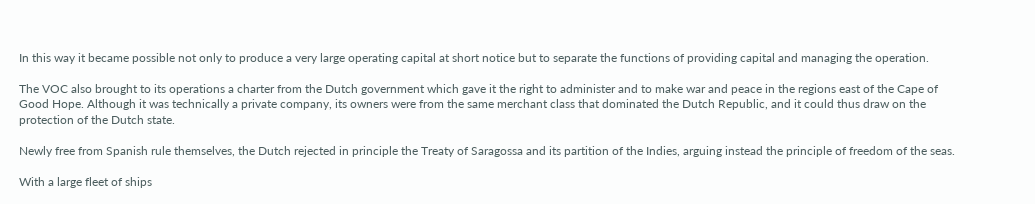In this way it became possible not only to produce a very large operating capital at short notice but to separate the functions of providing capital and managing the operation.

The VOC also brought to its operations a charter from the Dutch government which gave it the right to administer and to make war and peace in the regions east of the Cape of Good Hope. Although it was technically a private company, its owners were from the same merchant class that dominated the Dutch Republic, and it could thus draw on the protection of the Dutch state.

Newly free from Spanish rule themselves, the Dutch rejected in principle the Treaty of Saragossa and its partition of the Indies, arguing instead the principle of freedom of the seas.

With a large fleet of ships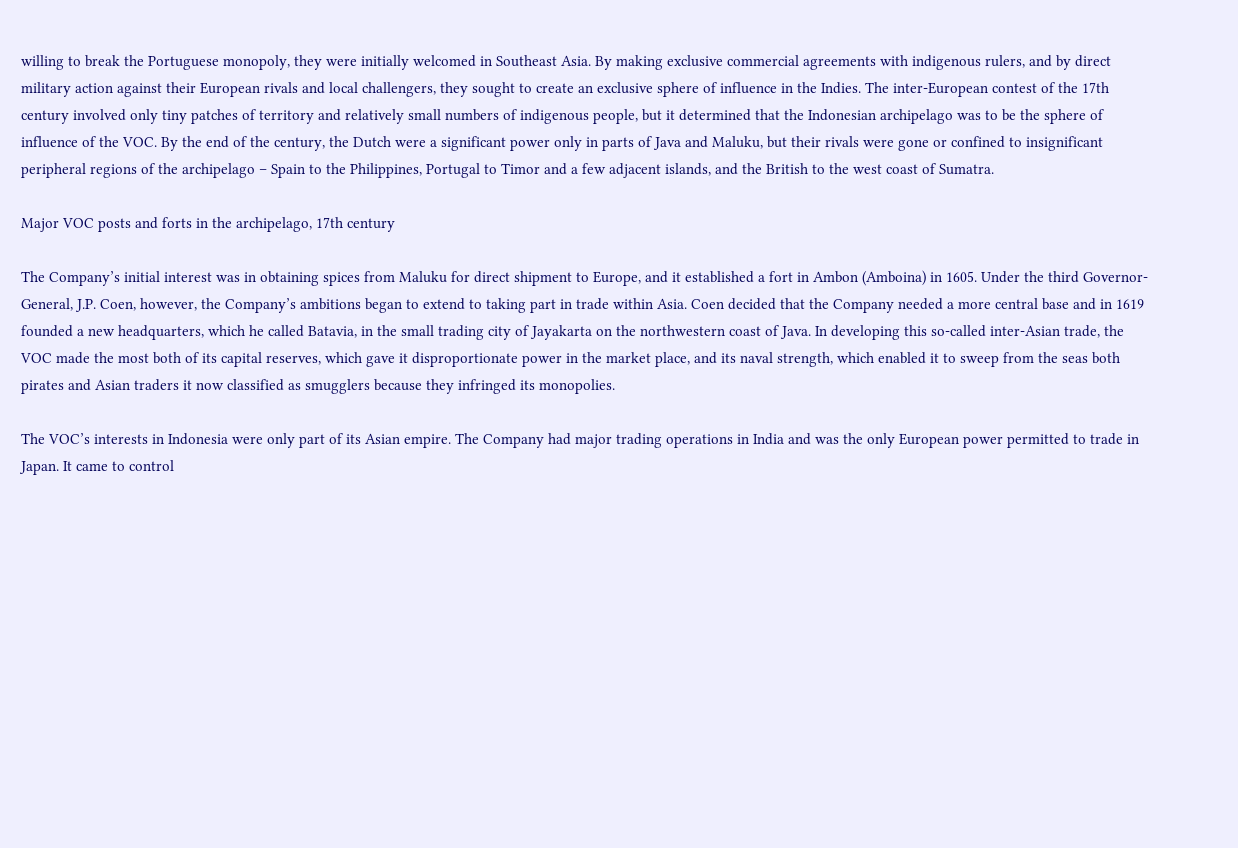willing to break the Portuguese monopoly, they were initially welcomed in Southeast Asia. By making exclusive commercial agreements with indigenous rulers, and by direct military action against their European rivals and local challengers, they sought to create an exclusive sphere of influence in the Indies. The inter-European contest of the 17th century involved only tiny patches of territory and relatively small numbers of indigenous people, but it determined that the Indonesian archipelago was to be the sphere of influence of the VOC. By the end of the century, the Dutch were a significant power only in parts of Java and Maluku, but their rivals were gone or confined to insignificant peripheral regions of the archipelago – Spain to the Philippines, Portugal to Timor and a few adjacent islands, and the British to the west coast of Sumatra.

Major VOC posts and forts in the archipelago, 17th century

The Company’s initial interest was in obtaining spices from Maluku for direct shipment to Europe, and it established a fort in Ambon (Amboina) in 1605. Under the third Governor-General, J.P. Coen, however, the Company’s ambitions began to extend to taking part in trade within Asia. Coen decided that the Company needed a more central base and in 1619 founded a new headquarters, which he called Batavia, in the small trading city of Jayakarta on the northwestern coast of Java. In developing this so-called inter-Asian trade, the VOC made the most both of its capital reserves, which gave it disproportionate power in the market place, and its naval strength, which enabled it to sweep from the seas both pirates and Asian traders it now classified as smugglers because they infringed its monopolies.

The VOC’s interests in Indonesia were only part of its Asian empire. The Company had major trading operations in India and was the only European power permitted to trade in Japan. It came to control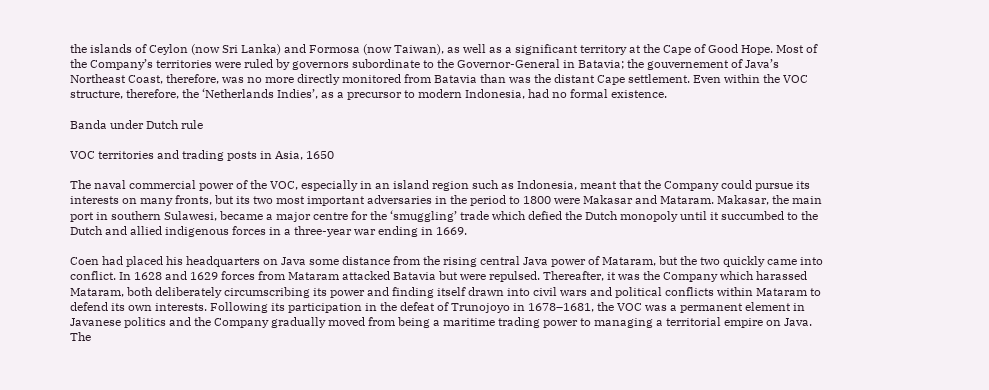the islands of Ceylon (now Sri Lanka) and Formosa (now Taiwan), as well as a significant territory at the Cape of Good Hope. Most of the Company’s territories were ruled by governors subordinate to the Governor-General in Batavia; the gouvernement of Java’s Northeast Coast, therefore, was no more directly monitored from Batavia than was the distant Cape settlement. Even within the VOC structure, therefore, the ‘Netherlands Indies’, as a precursor to modern Indonesia, had no formal existence.

Banda under Dutch rule

VOC territories and trading posts in Asia, 1650

The naval commercial power of the VOC, especially in an island region such as Indonesia, meant that the Company could pursue its interests on many fronts, but its two most important adversaries in the period to 1800 were Makasar and Mataram. Makasar, the main port in southern Sulawesi, became a major centre for the ‘smuggling’ trade which defied the Dutch monopoly until it succumbed to the Dutch and allied indigenous forces in a three-year war ending in 1669.

Coen had placed his headquarters on Java some distance from the rising central Java power of Mataram, but the two quickly came into conflict. In 1628 and 1629 forces from Mataram attacked Batavia but were repulsed. Thereafter, it was the Company which harassed Mataram, both deliberately circumscribing its power and finding itself drawn into civil wars and political conflicts within Mataram to defend its own interests. Following its participation in the defeat of Trunojoyo in 1678–1681, the VOC was a permanent element in Javanese politics and the Company gradually moved from being a maritime trading power to managing a territorial empire on Java. The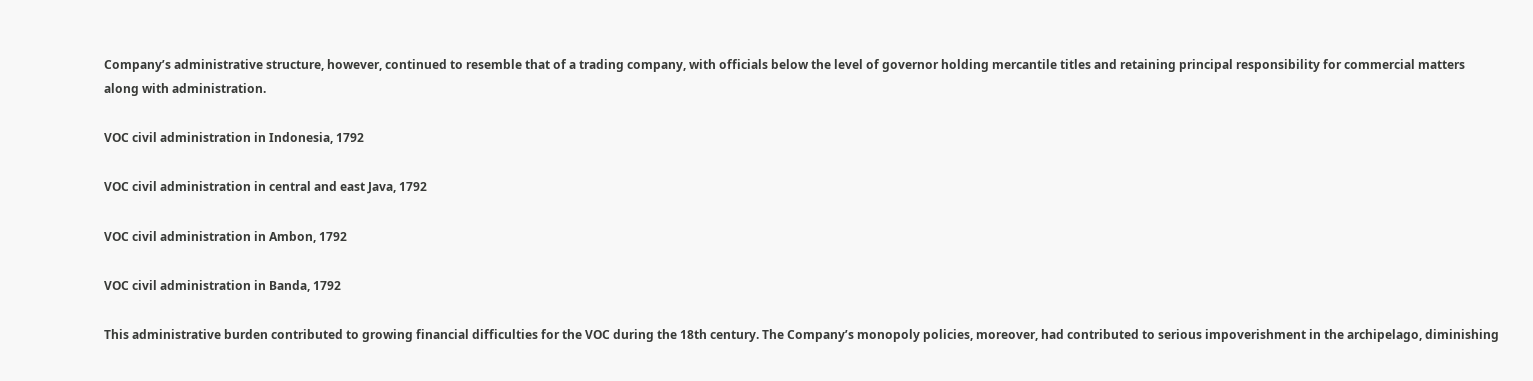Company’s administrative structure, however, continued to resemble that of a trading company, with officials below the level of governor holding mercantile titles and retaining principal responsibility for commercial matters along with administration.

VOC civil administration in Indonesia, 1792

VOC civil administration in central and east Java, 1792

VOC civil administration in Ambon, 1792

VOC civil administration in Banda, 1792

This administrative burden contributed to growing financial difficulties for the VOC during the 18th century. The Company’s monopoly policies, moreover, had contributed to serious impoverishment in the archipelago, diminishing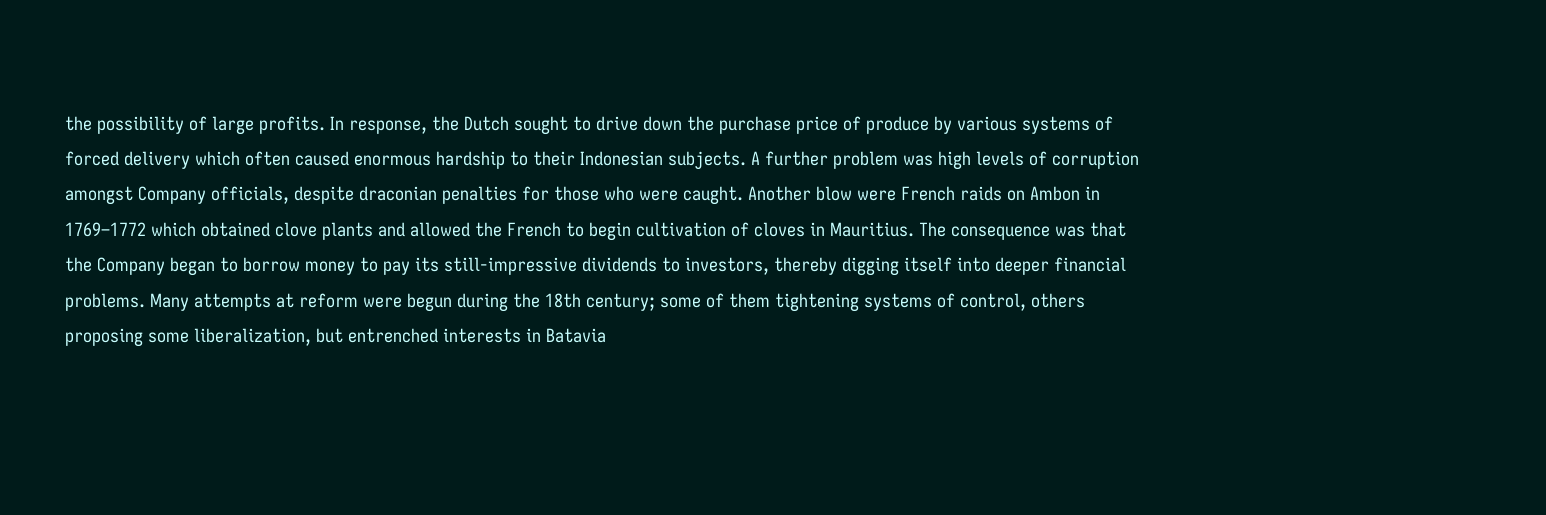the possibility of large profits. In response, the Dutch sought to drive down the purchase price of produce by various systems of forced delivery which often caused enormous hardship to their Indonesian subjects. A further problem was high levels of corruption amongst Company officials, despite draconian penalties for those who were caught. Another blow were French raids on Ambon in 1769–1772 which obtained clove plants and allowed the French to begin cultivation of cloves in Mauritius. The consequence was that the Company began to borrow money to pay its still-impressive dividends to investors, thereby digging itself into deeper financial problems. Many attempts at reform were begun during the 18th century; some of them tightening systems of control, others proposing some liberalization, but entrenched interests in Batavia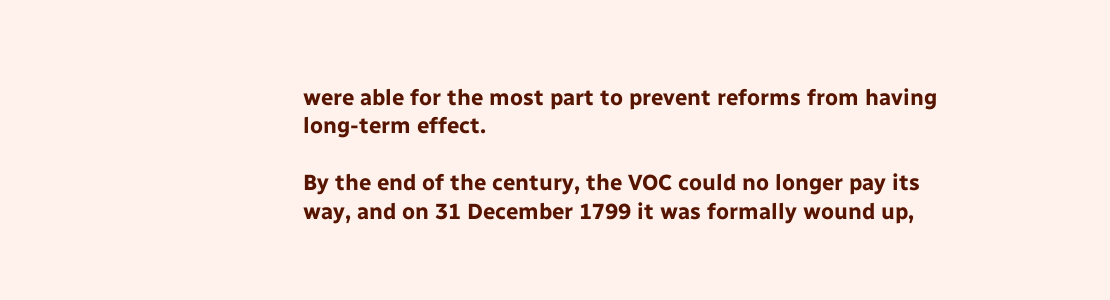were able for the most part to prevent reforms from having long-term effect.

By the end of the century, the VOC could no longer pay its way, and on 31 December 1799 it was formally wound up,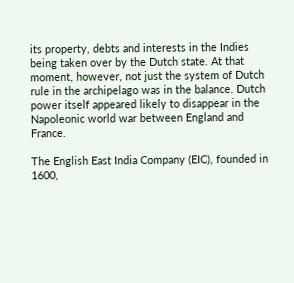its property, debts and interests in the Indies being taken over by the Dutch state. At that moment, however, not just the system of Dutch rule in the archipelago was in the balance. Dutch power itself appeared likely to disappear in the Napoleonic world war between England and France.

The English East India Company (EIC), founded in 1600,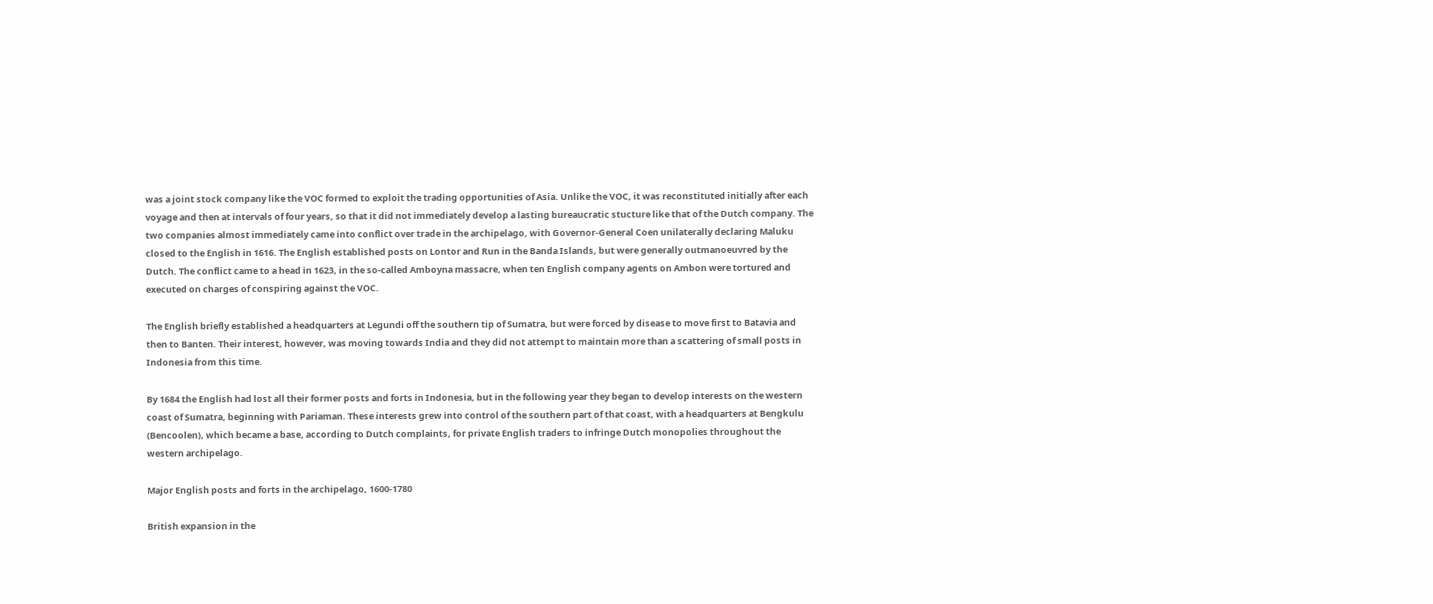was a joint stock company like the VOC formed to exploit the trading opportunities of Asia. Unlike the VOC, it was reconstituted initially after each voyage and then at intervals of four years, so that it did not immediately develop a lasting bureaucratic stucture like that of the Dutch company. The two companies almost immediately came into conflict over trade in the archipelago, with Governor-General Coen unilaterally declaring Maluku closed to the English in 1616. The English established posts on Lontor and Run in the Banda Islands, but were generally outmanoeuvred by the Dutch. The conflict came to a head in 1623, in the so-called Amboyna massacre, when ten English company agents on Ambon were tortured and executed on charges of conspiring against the VOC.

The English briefly established a headquarters at Legundi off the southern tip of Sumatra, but were forced by disease to move first to Batavia and then to Banten. Their interest, however, was moving towards India and they did not attempt to maintain more than a scattering of small posts in Indonesia from this time.

By 1684 the English had lost all their former posts and forts in Indonesia, but in the following year they began to develop interests on the western coast of Sumatra, beginning with Pariaman. These interests grew into control of the southern part of that coast, with a headquarters at Bengkulu (Bencoolen), which became a base, according to Dutch complaints, for private English traders to infringe Dutch monopolies throughout the western archipelago.

Major English posts and forts in the archipelago, 1600-1780

British expansion in the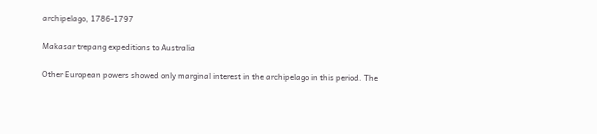archipelago, 1786-1797

Makasar trepang expeditions to Australia

Other European powers showed only marginal interest in the archipelago in this period. The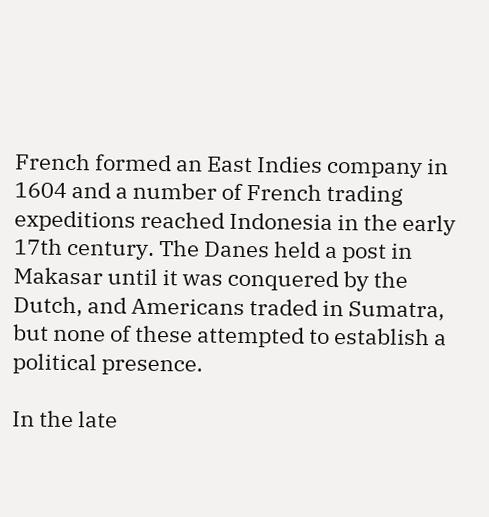French formed an East Indies company in 1604 and a number of French trading expeditions reached Indonesia in the early 17th century. The Danes held a post in Makasar until it was conquered by the Dutch, and Americans traded in Sumatra, but none of these attempted to establish a political presence.

In the late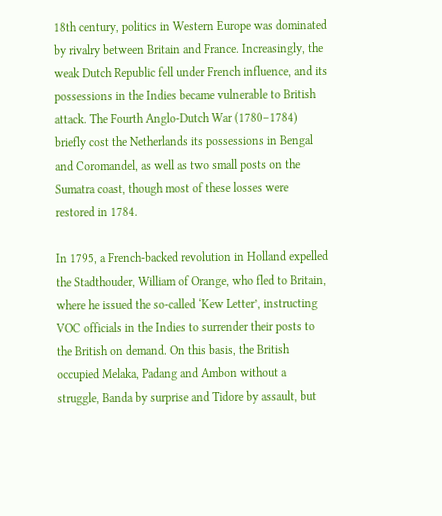18th century, politics in Western Europe was dominated by rivalry between Britain and France. Increasingly, the weak Dutch Republic fell under French influence, and its possessions in the Indies became vulnerable to British attack. The Fourth Anglo-Dutch War (1780–1784) briefly cost the Netherlands its possessions in Bengal and Coromandel, as well as two small posts on the Sumatra coast, though most of these losses were restored in 1784.

In 1795, a French-backed revolution in Holland expelled the Stadthouder, William of Orange, who fled to Britain, where he issued the so-called ‘Kew Letter’, instructing VOC officials in the Indies to surrender their posts to the British on demand. On this basis, the British occupied Melaka, Padang and Ambon without a struggle, Banda by surprise and Tidore by assault, but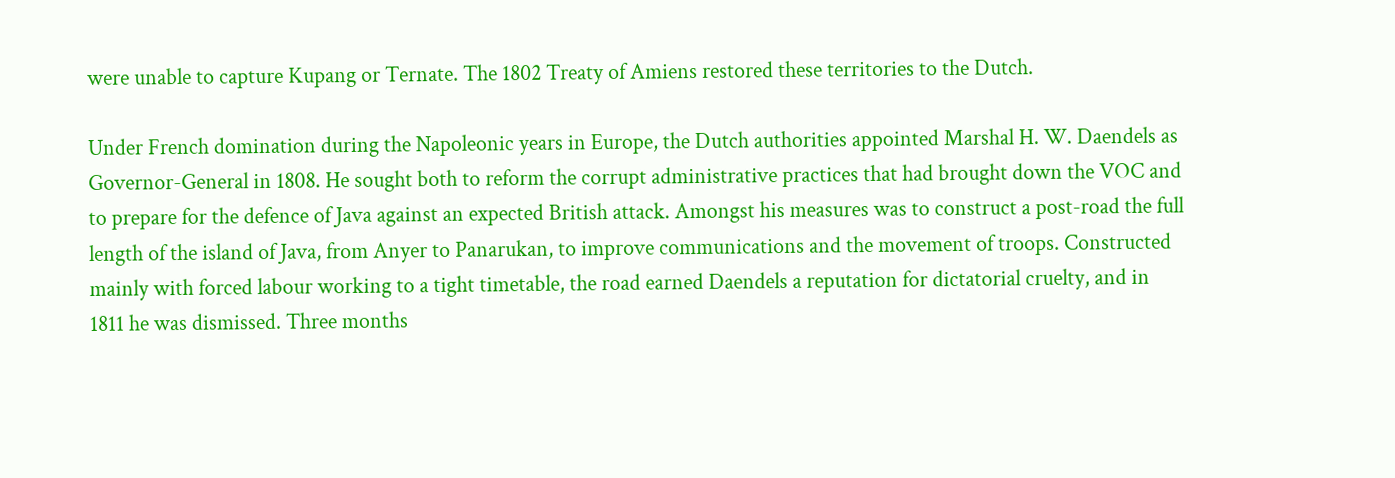were unable to capture Kupang or Ternate. The 1802 Treaty of Amiens restored these territories to the Dutch.

Under French domination during the Napoleonic years in Europe, the Dutch authorities appointed Marshal H. W. Daendels as Governor-General in 1808. He sought both to reform the corrupt administrative practices that had brought down the VOC and to prepare for the defence of Java against an expected British attack. Amongst his measures was to construct a post-road the full length of the island of Java, from Anyer to Panarukan, to improve communications and the movement of troops. Constructed mainly with forced labour working to a tight timetable, the road earned Daendels a reputation for dictatorial cruelty, and in 1811 he was dismissed. Three months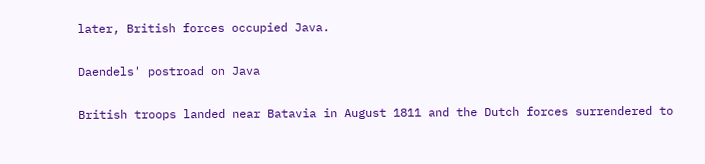later, British forces occupied Java.

Daendels' postroad on Java

British troops landed near Batavia in August 1811 and the Dutch forces surrendered to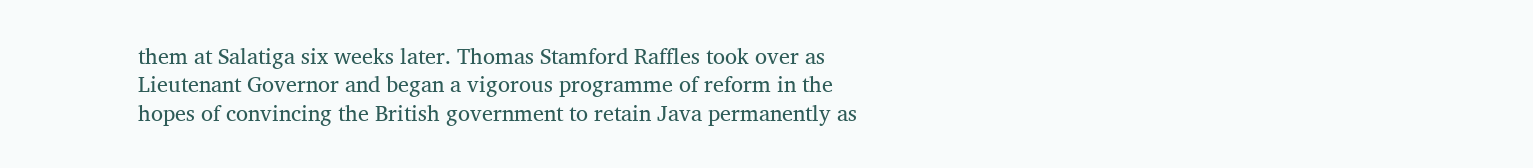them at Salatiga six weeks later. Thomas Stamford Raffles took over as Lieutenant Governor and began a vigorous programme of reform in the hopes of convincing the British government to retain Java permanently as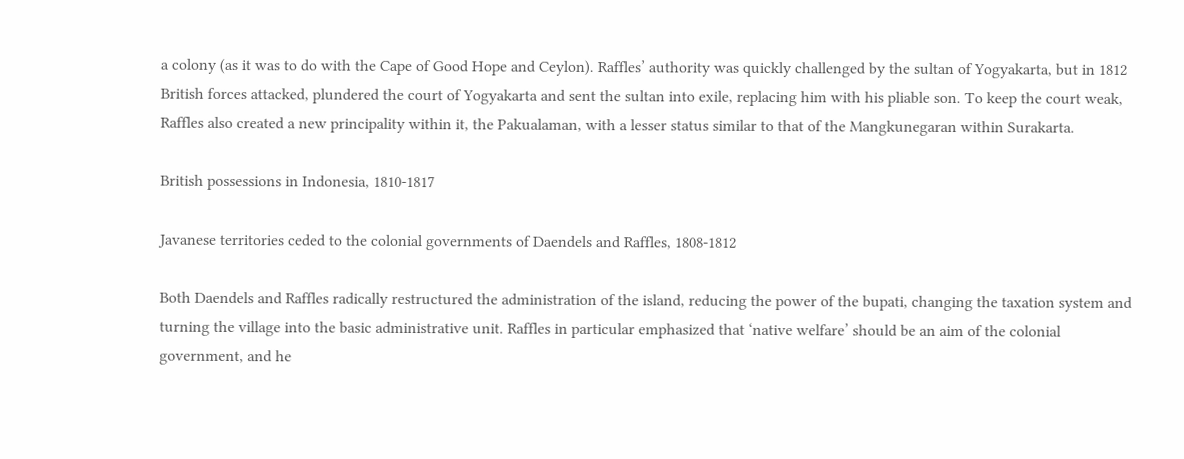a colony (as it was to do with the Cape of Good Hope and Ceylon). Raffles’ authority was quickly challenged by the sultan of Yogyakarta, but in 1812 British forces attacked, plundered the court of Yogyakarta and sent the sultan into exile, replacing him with his pliable son. To keep the court weak, Raffles also created a new principality within it, the Pakualaman, with a lesser status similar to that of the Mangkunegaran within Surakarta.

British possessions in Indonesia, 1810-1817

Javanese territories ceded to the colonial governments of Daendels and Raffles, 1808-1812

Both Daendels and Raffles radically restructured the administration of the island, reducing the power of the bupati, changing the taxation system and turning the village into the basic administrative unit. Raffles in particular emphasized that ‘native welfare’ should be an aim of the colonial government, and he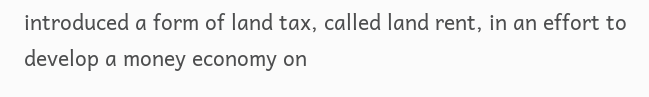introduced a form of land tax, called land rent, in an effort to develop a money economy on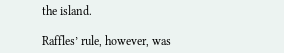the island.

Raffles’ rule, however, was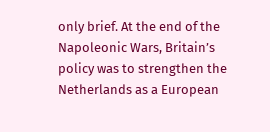only brief. At the end of the Napoleonic Wars, Britain’s policy was to strengthen the Netherlands as a European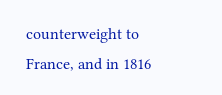counterweight to France, and in 1816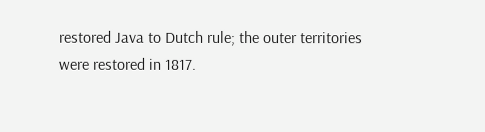restored Java to Dutch rule; the outer territories were restored in 1817.